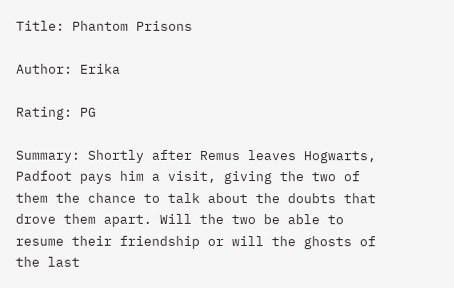Title: Phantom Prisons

Author: Erika

Rating: PG

Summary: Shortly after Remus leaves Hogwarts, Padfoot pays him a visit, giving the two of them the chance to talk about the doubts that drove them apart. Will the two be able to resume their friendship or will the ghosts of the last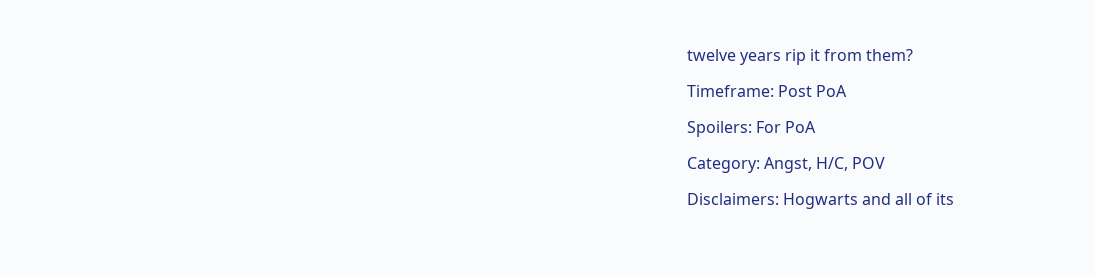twelve years rip it from them?

Timeframe: Post PoA

Spoilers: For PoA

Category: Angst, H/C, POV

Disclaimers: Hogwarts and all of its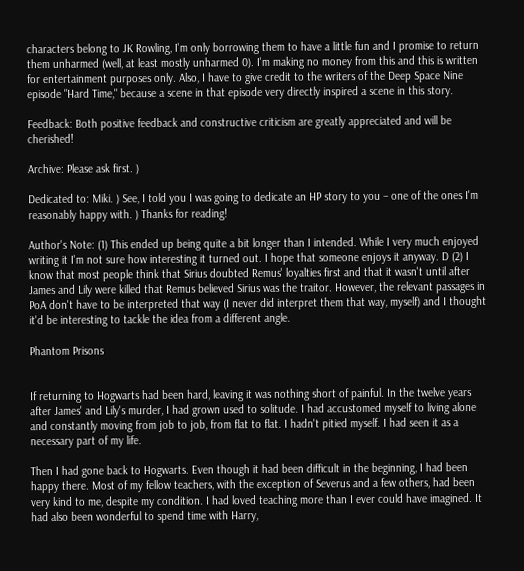characters belong to JK Rowling, I'm only borrowing them to have a little fun and I promise to return them unharmed (well, at least mostly unharmed 0). I'm making no money from this and this is written for entertainment purposes only. Also, I have to give credit to the writers of the Deep Space Nine episode "Hard Time," because a scene in that episode very directly inspired a scene in this story.

Feedback: Both positive feedback and constructive criticism are greatly appreciated and will be cherished!

Archive: Please ask first. )

Dedicated to: Miki. ) See, I told you I was going to dedicate an HP story to you – one of the ones I'm reasonably happy with. ) Thanks for reading!

Author's Note: (1) This ended up being quite a bit longer than I intended. While I very much enjoyed writing it I'm not sure how interesting it turned out. I hope that someone enjoys it anyway. D (2) I know that most people think that Sirius doubted Remus' loyalties first and that it wasn't until after James and Lily were killed that Remus believed Sirius was the traitor. However, the relevant passages in PoA don't have to be interpreted that way (I never did interpret them that way, myself) and I thought it'd be interesting to tackle the idea from a different angle.

Phantom Prisons


If returning to Hogwarts had been hard, leaving it was nothing short of painful. In the twelve years after James' and Lily's murder, I had grown used to solitude. I had accustomed myself to living alone and constantly moving from job to job, from flat to flat. I hadn't pitied myself. I had seen it as a necessary part of my life.

Then I had gone back to Hogwarts. Even though it had been difficult in the beginning, I had been happy there. Most of my fellow teachers, with the exception of Severus and a few others, had been very kind to me, despite my condition. I had loved teaching more than I ever could have imagined. It had also been wonderful to spend time with Harry,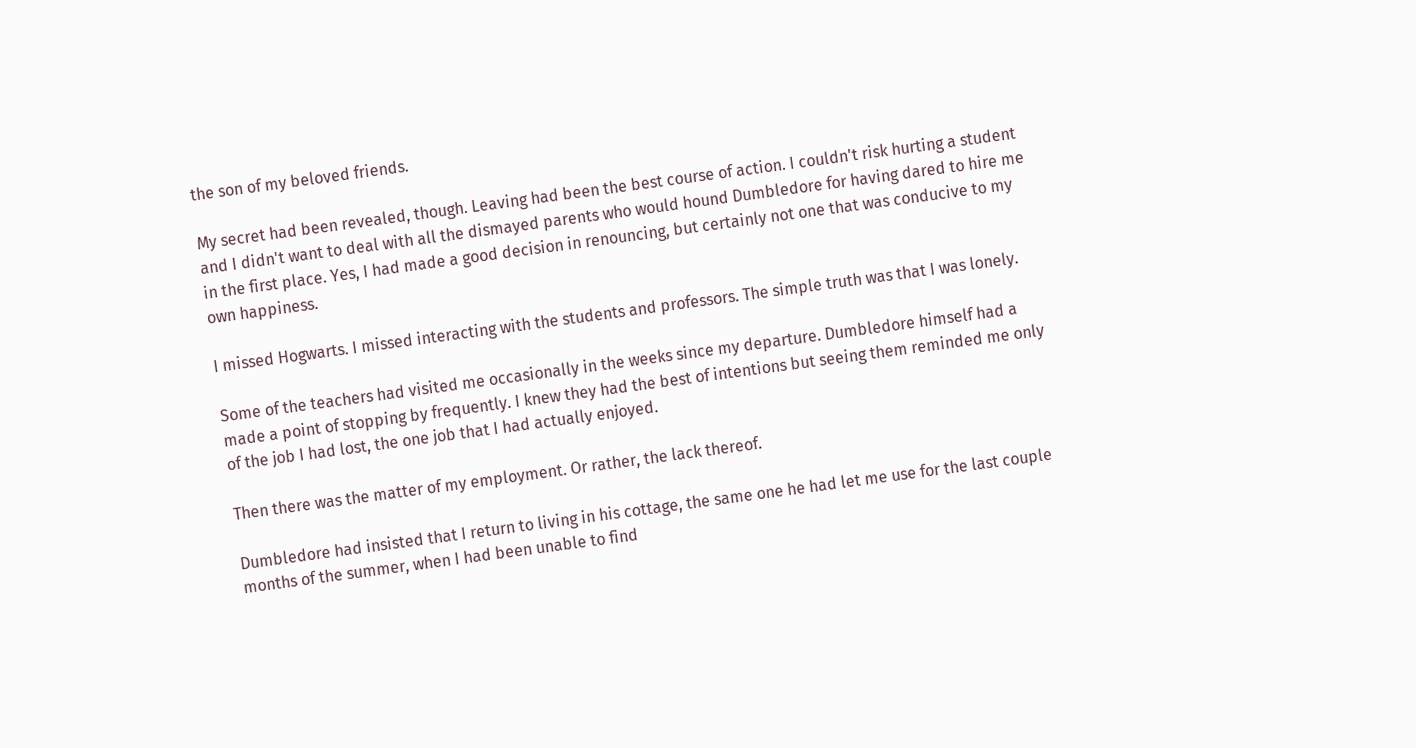the son of my beloved friends.

My secret had been revealed, though. Leaving had been the best course of action. I couldn't risk hurting a student and I didn't want to deal with all the dismayed parents who would hound Dumbledore for having dared to hire me in the first place. Yes, I had made a good decision in renouncing, but certainly not one that was conducive to my own happiness.

I missed Hogwarts. I missed interacting with the students and professors. The simple truth was that I was lonely.

Some of the teachers had visited me occasionally in the weeks since my departure. Dumbledore himself had a made a point of stopping by frequently. I knew they had the best of intentions but seeing them reminded me only of the job I had lost, the one job that I had actually enjoyed.

Then there was the matter of my employment. Or rather, the lack thereof.

Dumbledore had insisted that I return to living in his cottage, the same one he had let me use for the last couple months of the summer, when I had been unable to find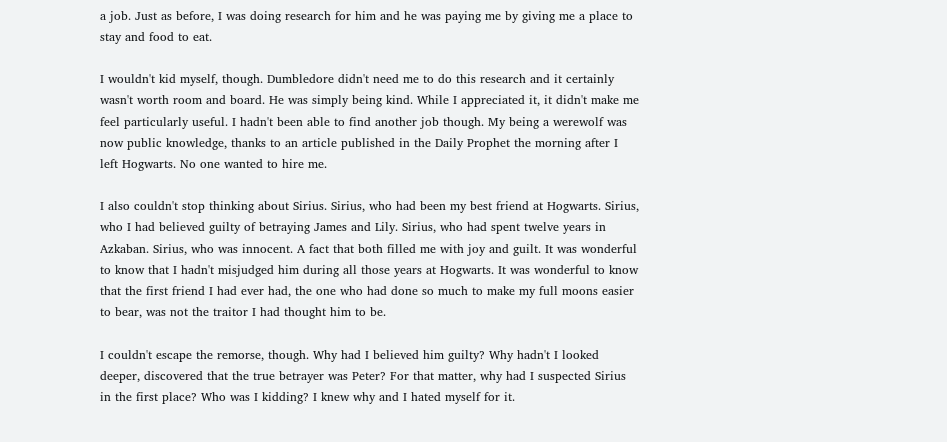a job. Just as before, I was doing research for him and he was paying me by giving me a place to stay and food to eat.

I wouldn't kid myself, though. Dumbledore didn't need me to do this research and it certainly wasn't worth room and board. He was simply being kind. While I appreciated it, it didn't make me feel particularly useful. I hadn't been able to find another job though. My being a werewolf was now public knowledge, thanks to an article published in the Daily Prophet the morning after I left Hogwarts. No one wanted to hire me.

I also couldn't stop thinking about Sirius. Sirius, who had been my best friend at Hogwarts. Sirius, who I had believed guilty of betraying James and Lily. Sirius, who had spent twelve years in Azkaban. Sirius, who was innocent. A fact that both filled me with joy and guilt. It was wonderful to know that I hadn't misjudged him during all those years at Hogwarts. It was wonderful to know that the first friend I had ever had, the one who had done so much to make my full moons easier to bear, was not the traitor I had thought him to be.

I couldn't escape the remorse, though. Why had I believed him guilty? Why hadn't I looked deeper, discovered that the true betrayer was Peter? For that matter, why had I suspected Sirius in the first place? Who was I kidding? I knew why and I hated myself for it.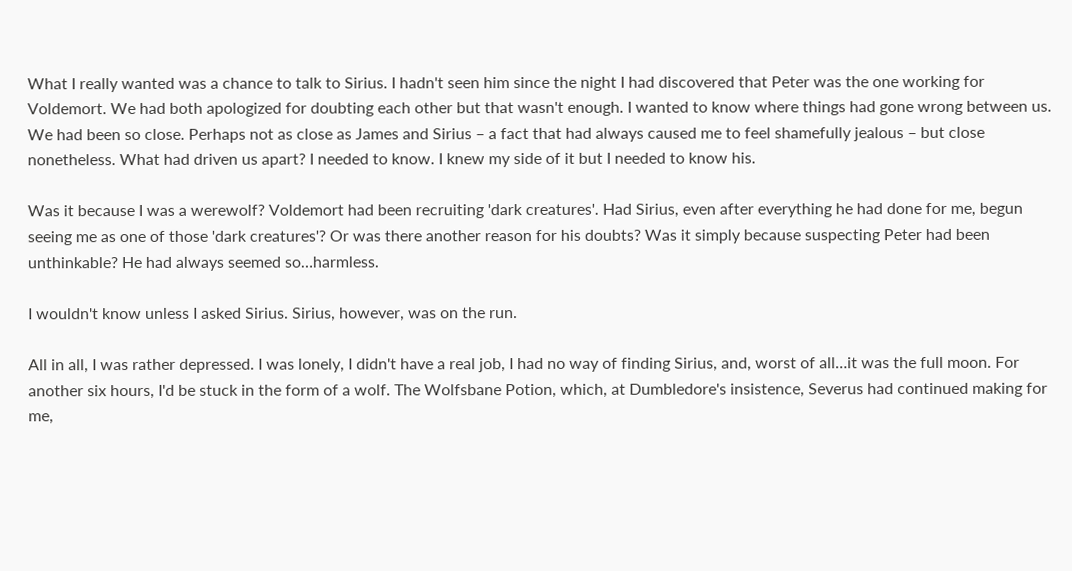What I really wanted was a chance to talk to Sirius. I hadn't seen him since the night I had discovered that Peter was the one working for Voldemort. We had both apologized for doubting each other but that wasn't enough. I wanted to know where things had gone wrong between us. We had been so close. Perhaps not as close as James and Sirius – a fact that had always caused me to feel shamefully jealous – but close nonetheless. What had driven us apart? I needed to know. I knew my side of it but I needed to know his.

Was it because I was a werewolf? Voldemort had been recruiting 'dark creatures'. Had Sirius, even after everything he had done for me, begun seeing me as one of those 'dark creatures'? Or was there another reason for his doubts? Was it simply because suspecting Peter had been unthinkable? He had always seemed so…harmless.

I wouldn't know unless I asked Sirius. Sirius, however, was on the run.

All in all, I was rather depressed. I was lonely, I didn't have a real job, I had no way of finding Sirius, and, worst of all…it was the full moon. For another six hours, I'd be stuck in the form of a wolf. The Wolfsbane Potion, which, at Dumbledore's insistence, Severus had continued making for me,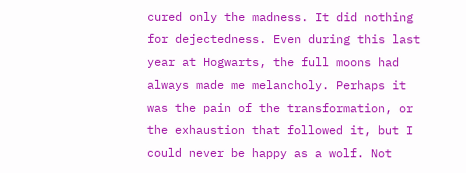cured only the madness. It did nothing for dejectedness. Even during this last year at Hogwarts, the full moons had always made me melancholy. Perhaps it was the pain of the transformation, or the exhaustion that followed it, but I could never be happy as a wolf. Not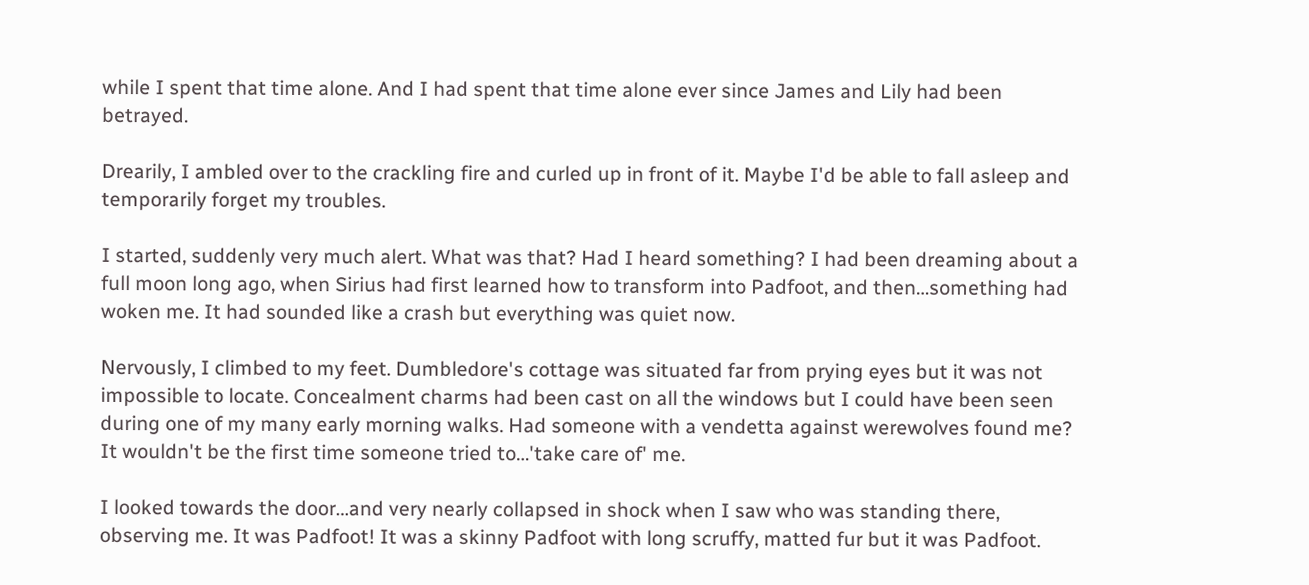while I spent that time alone. And I had spent that time alone ever since James and Lily had been betrayed.

Drearily, I ambled over to the crackling fire and curled up in front of it. Maybe I'd be able to fall asleep and temporarily forget my troubles.

I started, suddenly very much alert. What was that? Had I heard something? I had been dreaming about a full moon long ago, when Sirius had first learned how to transform into Padfoot, and then…something had woken me. It had sounded like a crash but everything was quiet now.

Nervously, I climbed to my feet. Dumbledore's cottage was situated far from prying eyes but it was not impossible to locate. Concealment charms had been cast on all the windows but I could have been seen during one of my many early morning walks. Had someone with a vendetta against werewolves found me? It wouldn't be the first time someone tried to…'take care of' me.

I looked towards the door…and very nearly collapsed in shock when I saw who was standing there, observing me. It was Padfoot! It was a skinny Padfoot with long scruffy, matted fur but it was Padfoot.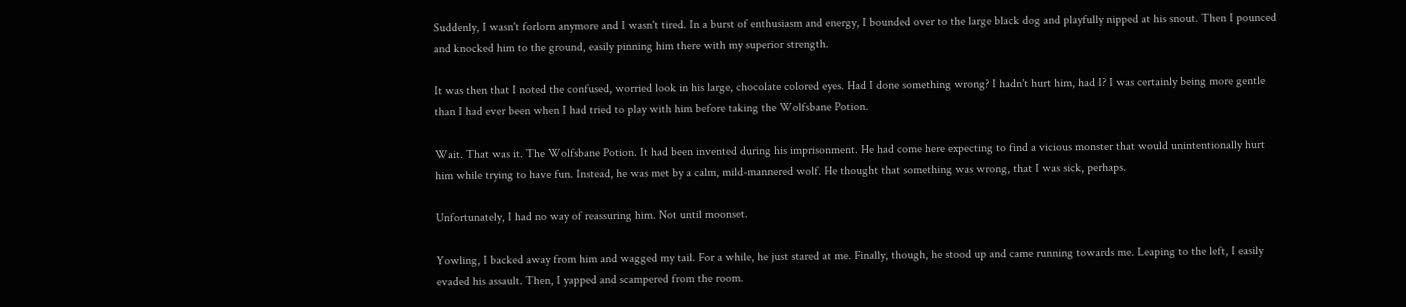Suddenly, I wasn't forlorn anymore and I wasn't tired. In a burst of enthusiasm and energy, I bounded over to the large black dog and playfully nipped at his snout. Then I pounced and knocked him to the ground, easily pinning him there with my superior strength.

It was then that I noted the confused, worried look in his large, chocolate colored eyes. Had I done something wrong? I hadn't hurt him, had I? I was certainly being more gentle than I had ever been when I had tried to play with him before taking the Wolfsbane Potion.

Wait. That was it. The Wolfsbane Potion. It had been invented during his imprisonment. He had come here expecting to find a vicious monster that would unintentionally hurt him while trying to have fun. Instead, he was met by a calm, mild-mannered wolf. He thought that something was wrong, that I was sick, perhaps.

Unfortunately, I had no way of reassuring him. Not until moonset.

Yowling, I backed away from him and wagged my tail. For a while, he just stared at me. Finally, though, he stood up and came running towards me. Leaping to the left, I easily evaded his assault. Then, I yapped and scampered from the room.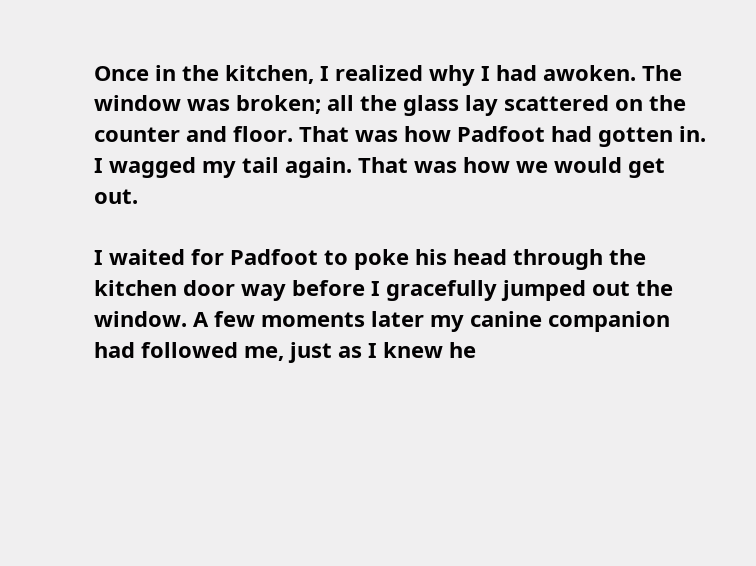Once in the kitchen, I realized why I had awoken. The window was broken; all the glass lay scattered on the counter and floor. That was how Padfoot had gotten in. I wagged my tail again. That was how we would get out.

I waited for Padfoot to poke his head through the kitchen door way before I gracefully jumped out the window. A few moments later my canine companion had followed me, just as I knew he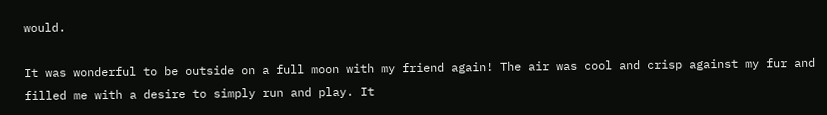would.

It was wonderful to be outside on a full moon with my friend again! The air was cool and crisp against my fur and filled me with a desire to simply run and play. It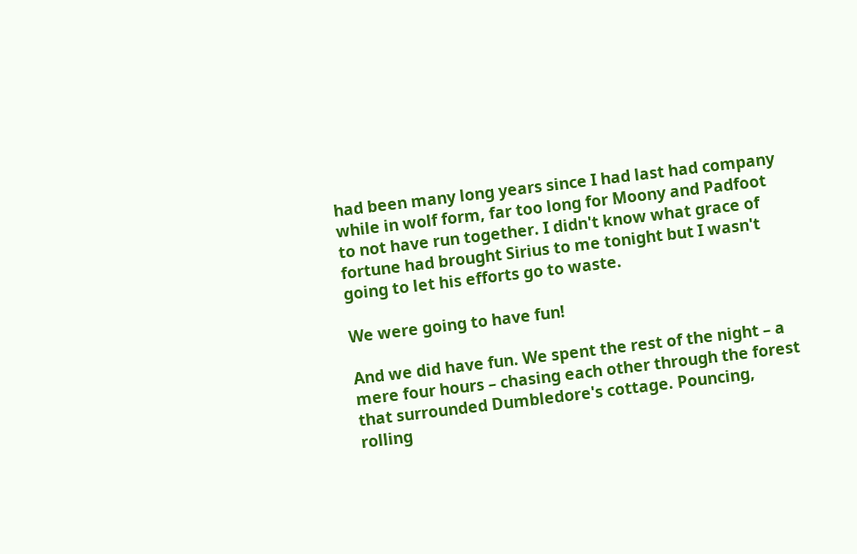had been many long years since I had last had company while in wolf form, far too long for Moony and Padfoot to not have run together. I didn't know what grace of fortune had brought Sirius to me tonight but I wasn't going to let his efforts go to waste.

We were going to have fun!

And we did have fun. We spent the rest of the night – a mere four hours – chasing each other through the forest that surrounded Dumbledore's cottage. Pouncing, rolling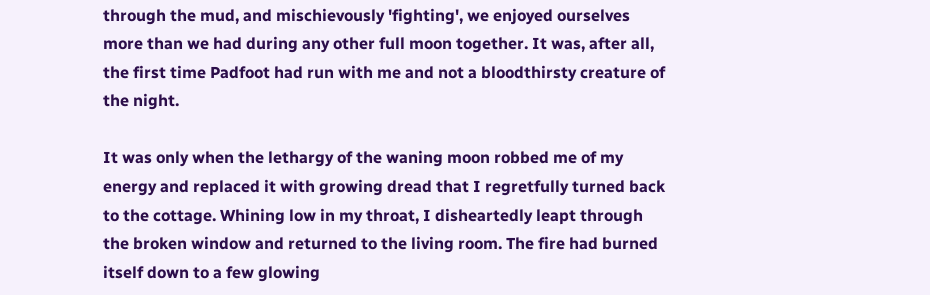through the mud, and mischievously 'fighting', we enjoyed ourselves more than we had during any other full moon together. It was, after all, the first time Padfoot had run with me and not a bloodthirsty creature of the night.

It was only when the lethargy of the waning moon robbed me of my energy and replaced it with growing dread that I regretfully turned back to the cottage. Whining low in my throat, I disheartedly leapt through the broken window and returned to the living room. The fire had burned itself down to a few glowing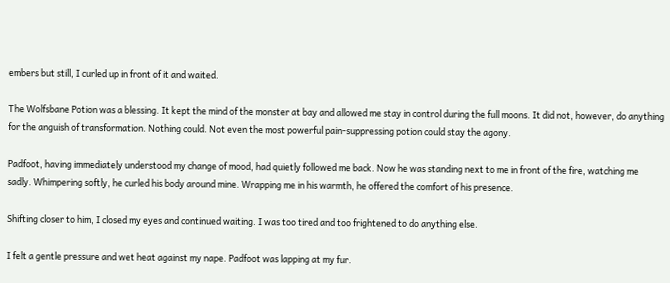embers but still, I curled up in front of it and waited.

The Wolfsbane Potion was a blessing. It kept the mind of the monster at bay and allowed me stay in control during the full moons. It did not, however, do anything for the anguish of transformation. Nothing could. Not even the most powerful pain-suppressing potion could stay the agony.

Padfoot, having immediately understood my change of mood, had quietly followed me back. Now he was standing next to me in front of the fire, watching me sadly. Whimpering softly, he curled his body around mine. Wrapping me in his warmth, he offered the comfort of his presence.

Shifting closer to him, I closed my eyes and continued waiting. I was too tired and too frightened to do anything else.

I felt a gentle pressure and wet heat against my nape. Padfoot was lapping at my fur.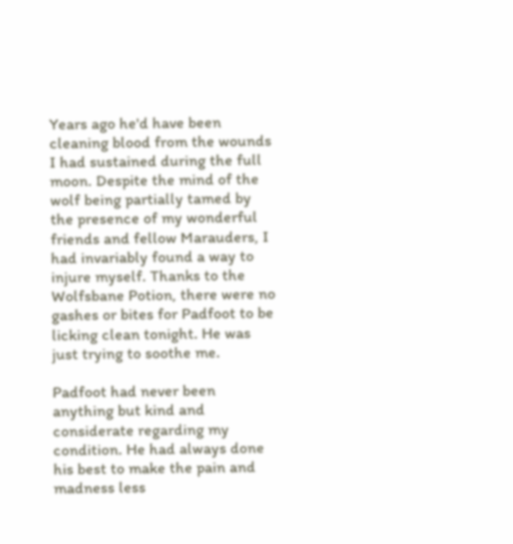Years ago he'd have been cleaning blood from the wounds I had sustained during the full moon. Despite the mind of the wolf being partially tamed by the presence of my wonderful friends and fellow Marauders, I had invariably found a way to injure myself. Thanks to the Wolfsbane Potion, there were no gashes or bites for Padfoot to be licking clean tonight. He was just trying to soothe me.

Padfoot had never been anything but kind and considerate regarding my condition. He had always done his best to make the pain and madness less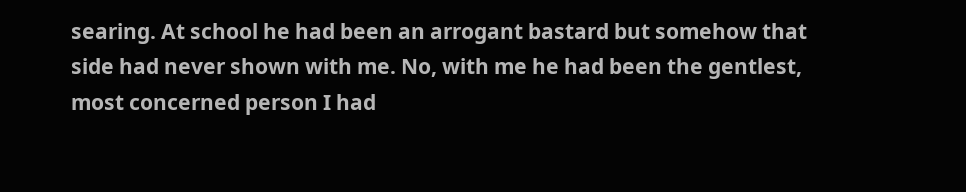searing. At school he had been an arrogant bastard but somehow that side had never shown with me. No, with me he had been the gentlest, most concerned person I had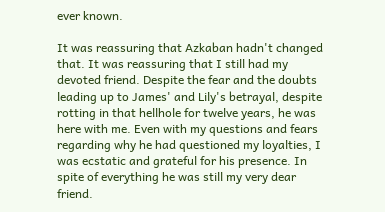ever known.

It was reassuring that Azkaban hadn't changed that. It was reassuring that I still had my devoted friend. Despite the fear and the doubts leading up to James' and Lily's betrayal, despite rotting in that hellhole for twelve years, he was here with me. Even with my questions and fears regarding why he had questioned my loyalties, I was ecstatic and grateful for his presence. In spite of everything he was still my very dear friend.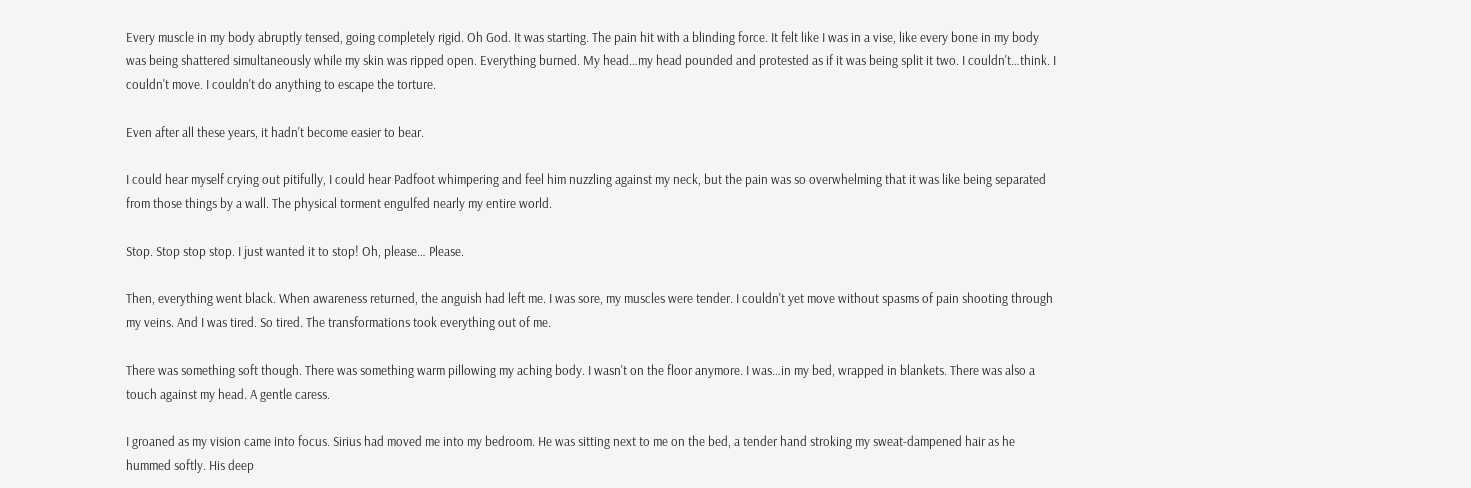Every muscle in my body abruptly tensed, going completely rigid. Oh God. It was starting. The pain hit with a blinding force. It felt like I was in a vise, like every bone in my body was being shattered simultaneously while my skin was ripped open. Everything burned. My head…my head pounded and protested as if it was being split it two. I couldn't…think. I couldn't move. I couldn't do anything to escape the torture.

Even after all these years, it hadn't become easier to bear.

I could hear myself crying out pitifully, I could hear Padfoot whimpering and feel him nuzzling against my neck, but the pain was so overwhelming that it was like being separated from those things by a wall. The physical torment engulfed nearly my entire world.

Stop. Stop stop stop. I just wanted it to stop! Oh, please… Please.

Then, everything went black. When awareness returned, the anguish had left me. I was sore, my muscles were tender. I couldn't yet move without spasms of pain shooting through my veins. And I was tired. So tired. The transformations took everything out of me.

There was something soft though. There was something warm pillowing my aching body. I wasn't on the floor anymore. I was…in my bed, wrapped in blankets. There was also a touch against my head. A gentle caress.

I groaned as my vision came into focus. Sirius had moved me into my bedroom. He was sitting next to me on the bed, a tender hand stroking my sweat-dampened hair as he hummed softly. His deep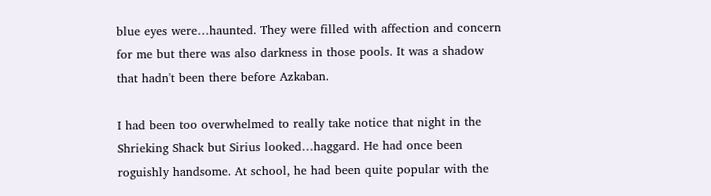blue eyes were…haunted. They were filled with affection and concern for me but there was also darkness in those pools. It was a shadow that hadn't been there before Azkaban.

I had been too overwhelmed to really take notice that night in the Shrieking Shack but Sirius looked…haggard. He had once been roguishly handsome. At school, he had been quite popular with the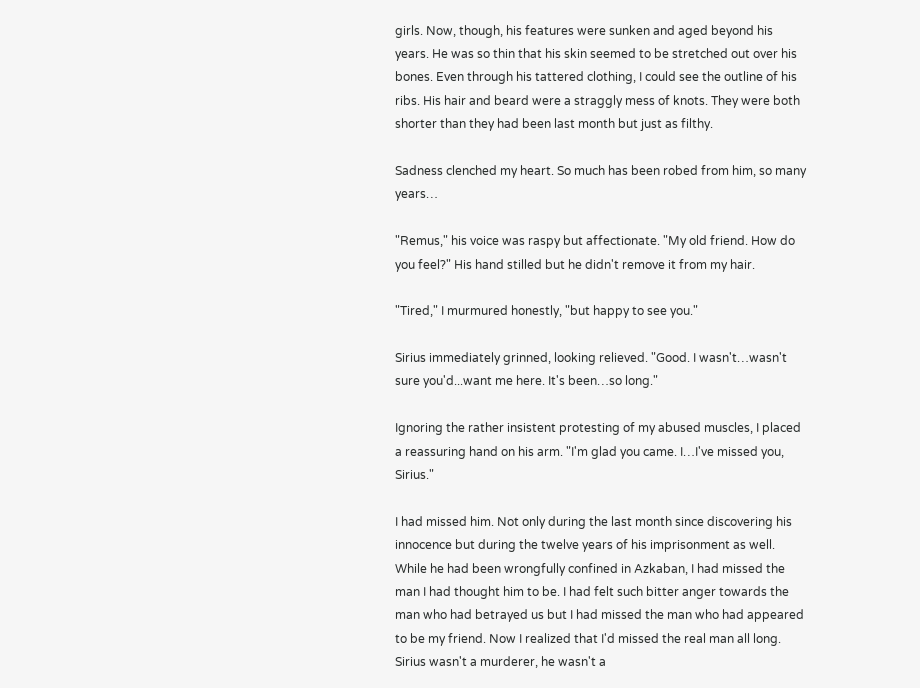girls. Now, though, his features were sunken and aged beyond his years. He was so thin that his skin seemed to be stretched out over his bones. Even through his tattered clothing, I could see the outline of his ribs. His hair and beard were a straggly mess of knots. They were both shorter than they had been last month but just as filthy.

Sadness clenched my heart. So much has been robed from him, so many years…

"Remus," his voice was raspy but affectionate. "My old friend. How do you feel?" His hand stilled but he didn't remove it from my hair.

"Tired," I murmured honestly, "but happy to see you."

Sirius immediately grinned, looking relieved. "Good. I wasn't…wasn't sure you'd...want me here. It's been…so long."

Ignoring the rather insistent protesting of my abused muscles, I placed a reassuring hand on his arm. "I'm glad you came. I…I've missed you, Sirius."

I had missed him. Not only during the last month since discovering his innocence but during the twelve years of his imprisonment as well. While he had been wrongfully confined in Azkaban, I had missed the man I had thought him to be. I had felt such bitter anger towards the man who had betrayed us but I had missed the man who had appeared to be my friend. Now I realized that I'd missed the real man all long. Sirius wasn't a murderer, he wasn't a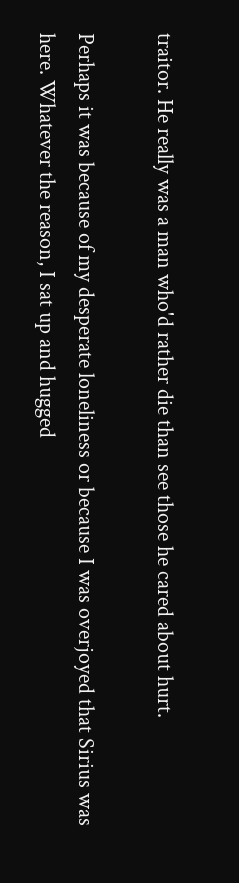traitor. He really was a man who'd rather die than see those he cared about hurt.

Perhaps it was because of my desperate loneliness or because I was overjoyed that Sirius was here. Whatever the reason, I sat up and hugged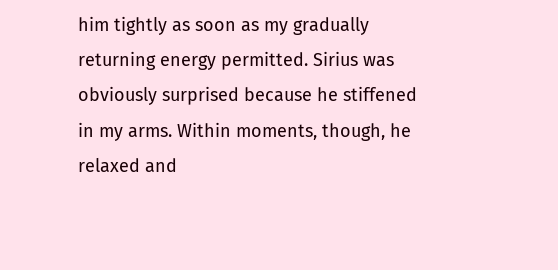him tightly as soon as my gradually returning energy permitted. Sirius was obviously surprised because he stiffened in my arms. Within moments, though, he relaxed and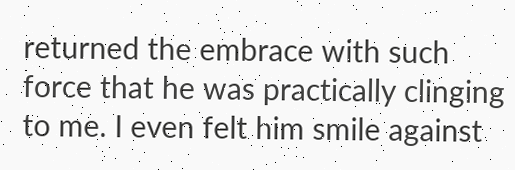returned the embrace with such force that he was practically clinging to me. I even felt him smile against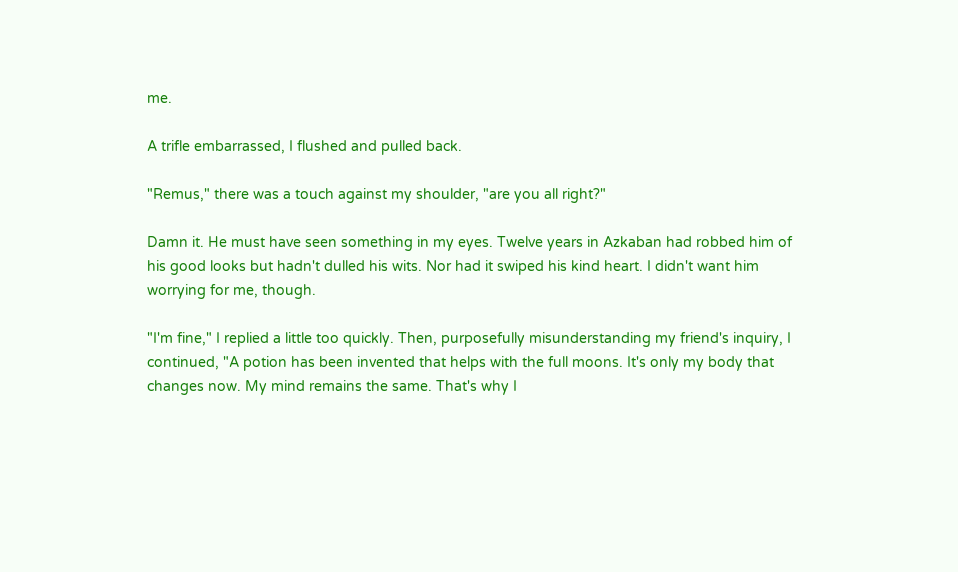me.

A trifle embarrassed, I flushed and pulled back.

"Remus," there was a touch against my shoulder, "are you all right?"

Damn it. He must have seen something in my eyes. Twelve years in Azkaban had robbed him of his good looks but hadn't dulled his wits. Nor had it swiped his kind heart. I didn't want him worrying for me, though.

"I'm fine," I replied a little too quickly. Then, purposefully misunderstanding my friend's inquiry, I continued, "A potion has been invented that helps with the full moons. It's only my body that changes now. My mind remains the same. That's why I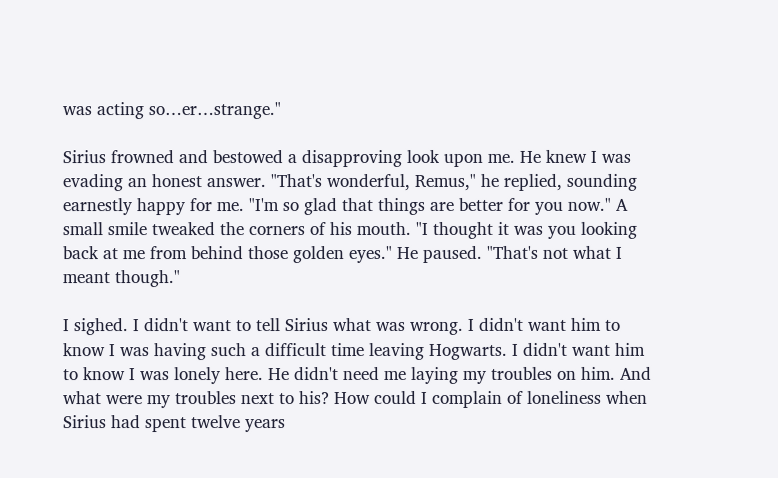was acting so…er…strange."

Sirius frowned and bestowed a disapproving look upon me. He knew I was evading an honest answer. "That's wonderful, Remus," he replied, sounding earnestly happy for me. "I'm so glad that things are better for you now." A small smile tweaked the corners of his mouth. "I thought it was you looking back at me from behind those golden eyes." He paused. "That's not what I meant though."

I sighed. I didn't want to tell Sirius what was wrong. I didn't want him to know I was having such a difficult time leaving Hogwarts. I didn't want him to know I was lonely here. He didn't need me laying my troubles on him. And what were my troubles next to his? How could I complain of loneliness when Sirius had spent twelve years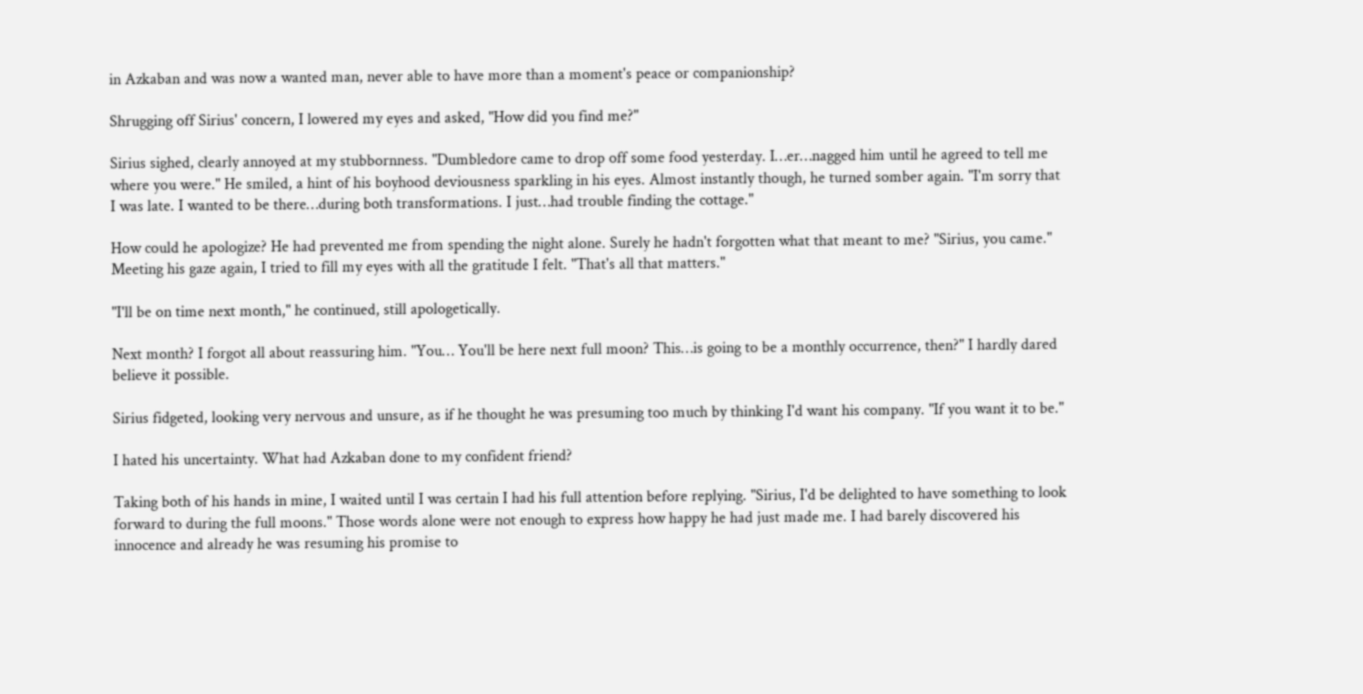in Azkaban and was now a wanted man, never able to have more than a moment's peace or companionship?

Shrugging off Sirius' concern, I lowered my eyes and asked, "How did you find me?"

Sirius sighed, clearly annoyed at my stubbornness. "Dumbledore came to drop off some food yesterday. I…er…nagged him until he agreed to tell me where you were." He smiled, a hint of his boyhood deviousness sparkling in his eyes. Almost instantly though, he turned somber again. "I'm sorry that I was late. I wanted to be there…during both transformations. I just…had trouble finding the cottage."

How could he apologize? He had prevented me from spending the night alone. Surely he hadn't forgotten what that meant to me? "Sirius, you came." Meeting his gaze again, I tried to fill my eyes with all the gratitude I felt. "That's all that matters."

"I'll be on time next month," he continued, still apologetically.

Next month? I forgot all about reassuring him. "You… You'll be here next full moon? This…is going to be a monthly occurrence, then?" I hardly dared believe it possible.

Sirius fidgeted, looking very nervous and unsure, as if he thought he was presuming too much by thinking I'd want his company. "If you want it to be."

I hated his uncertainty. What had Azkaban done to my confident friend?

Taking both of his hands in mine, I waited until I was certain I had his full attention before replying. "Sirius, I'd be delighted to have something to look forward to during the full moons." Those words alone were not enough to express how happy he had just made me. I had barely discovered his innocence and already he was resuming his promise to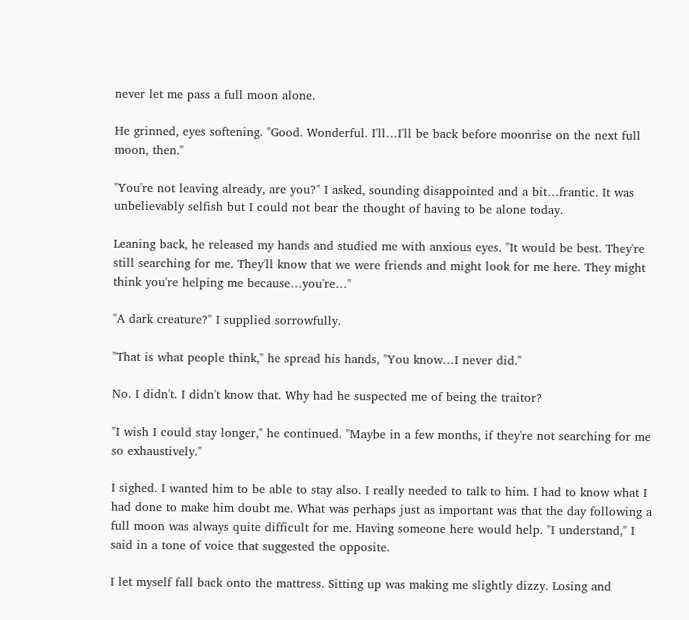never let me pass a full moon alone.

He grinned, eyes softening. "Good. Wonderful. I'll…I'll be back before moonrise on the next full moon, then."

"You're not leaving already, are you?" I asked, sounding disappointed and a bit…frantic. It was unbelievably selfish but I could not bear the thought of having to be alone today.

Leaning back, he released my hands and studied me with anxious eyes. "It would be best. They're still searching for me. They'll know that we were friends and might look for me here. They might think you're helping me because…you're…"

"A dark creature?" I supplied sorrowfully.

"That is what people think," he spread his hands, "You know…I never did."

No. I didn't. I didn't know that. Why had he suspected me of being the traitor?

"I wish I could stay longer," he continued. "Maybe in a few months, if they're not searching for me so exhaustively."

I sighed. I wanted him to be able to stay also. I really needed to talk to him. I had to know what I had done to make him doubt me. What was perhaps just as important was that the day following a full moon was always quite difficult for me. Having someone here would help. "I understand," I said in a tone of voice that suggested the opposite.

I let myself fall back onto the mattress. Sitting up was making me slightly dizzy. Losing and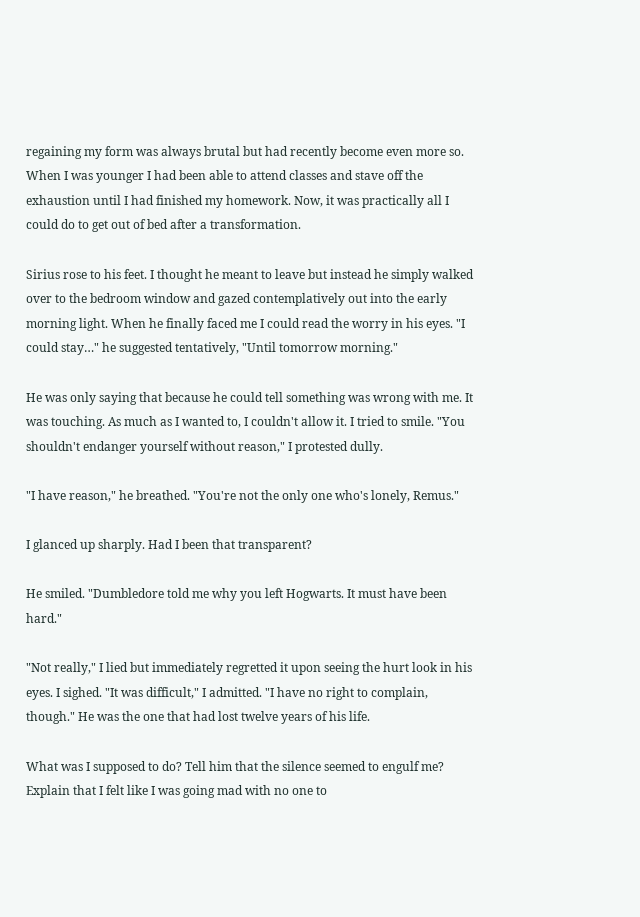regaining my form was always brutal but had recently become even more so. When I was younger I had been able to attend classes and stave off the exhaustion until I had finished my homework. Now, it was practically all I could do to get out of bed after a transformation.

Sirius rose to his feet. I thought he meant to leave but instead he simply walked over to the bedroom window and gazed contemplatively out into the early morning light. When he finally faced me I could read the worry in his eyes. "I could stay…" he suggested tentatively, "Until tomorrow morning."

He was only saying that because he could tell something was wrong with me. It was touching. As much as I wanted to, I couldn't allow it. I tried to smile. "You shouldn't endanger yourself without reason," I protested dully.

"I have reason," he breathed. "You're not the only one who's lonely, Remus."

I glanced up sharply. Had I been that transparent?

He smiled. "Dumbledore told me why you left Hogwarts. It must have been hard."

"Not really," I lied but immediately regretted it upon seeing the hurt look in his eyes. I sighed. "It was difficult," I admitted. "I have no right to complain, though." He was the one that had lost twelve years of his life.

What was I supposed to do? Tell him that the silence seemed to engulf me? Explain that I felt like I was going mad with no one to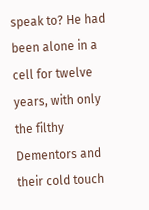speak to? He had been alone in a cell for twelve years, with only the filthy Dementors and their cold touch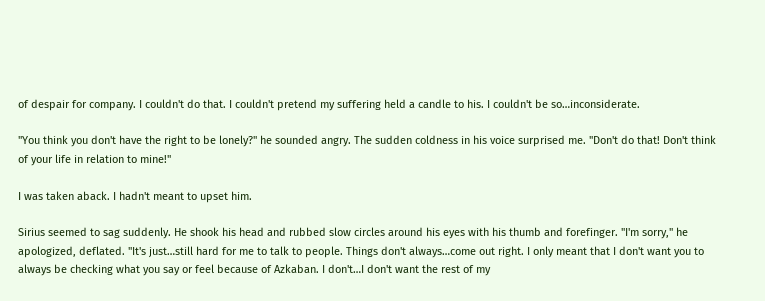of despair for company. I couldn't do that. I couldn't pretend my suffering held a candle to his. I couldn't be so…inconsiderate.

"You think you don't have the right to be lonely?" he sounded angry. The sudden coldness in his voice surprised me. "Don't do that! Don't think of your life in relation to mine!"

I was taken aback. I hadn't meant to upset him.

Sirius seemed to sag suddenly. He shook his head and rubbed slow circles around his eyes with his thumb and forefinger. "I'm sorry," he apologized, deflated. "It's just…still hard for me to talk to people. Things don't always…come out right. I only meant that I don't want you to always be checking what you say or feel because of Azkaban. I don't…I don't want the rest of my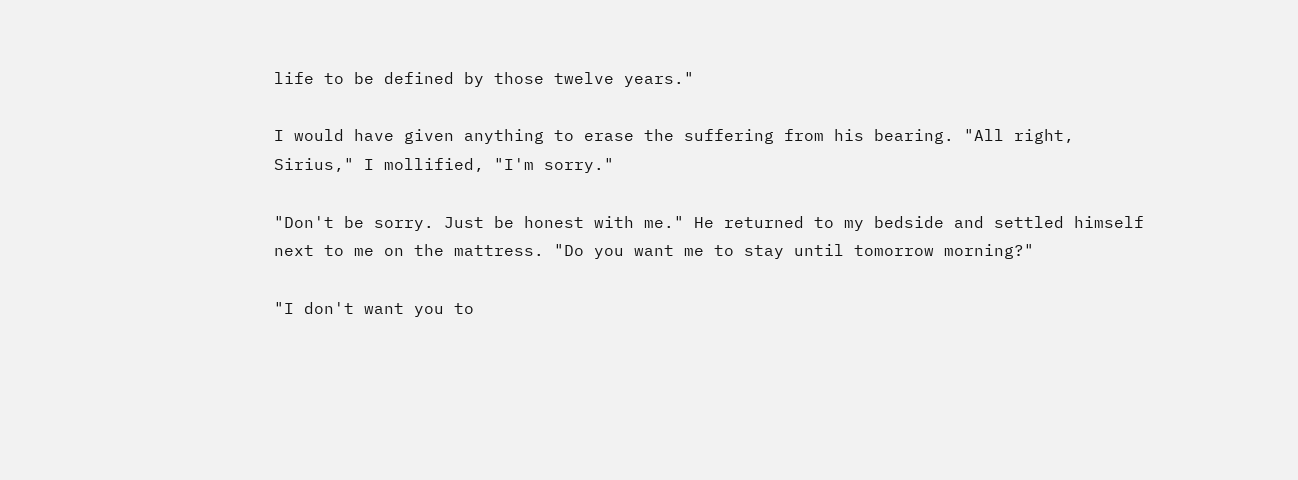life to be defined by those twelve years."

I would have given anything to erase the suffering from his bearing. "All right, Sirius," I mollified, "I'm sorry."

"Don't be sorry. Just be honest with me." He returned to my bedside and settled himself next to me on the mattress. "Do you want me to stay until tomorrow morning?"

"I don't want you to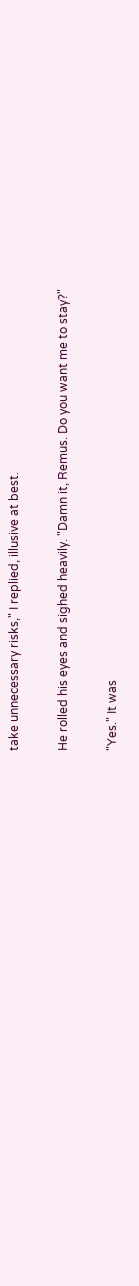take unnecessary risks," I replied, illusive at best.

He rolled his eyes and sighed heavily. "Damn it, Remus. Do you want me to stay?"

"Yes." It was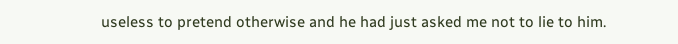useless to pretend otherwise and he had just asked me not to lie to him.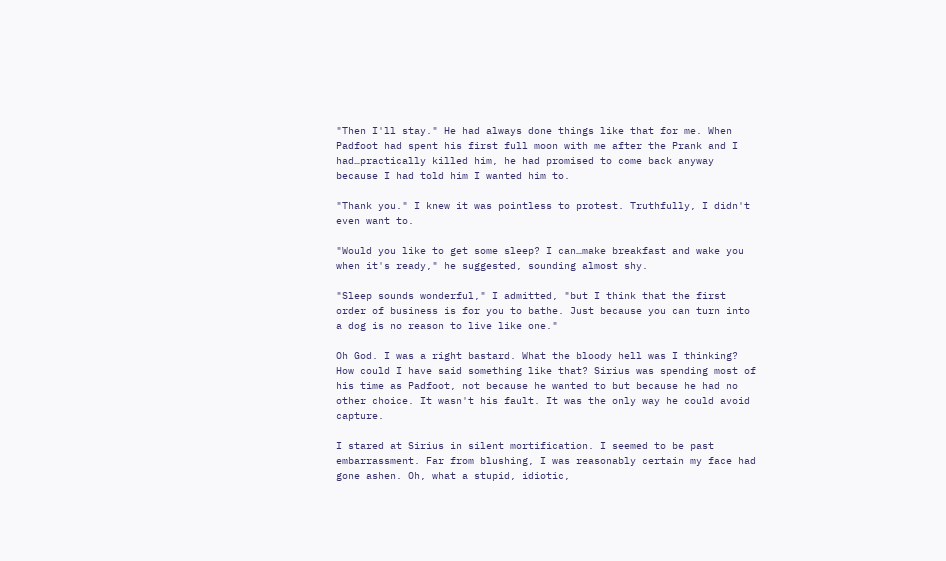"Then I'll stay." He had always done things like that for me. When Padfoot had spent his first full moon with me after the Prank and I had…practically killed him, he had promised to come back anyway because I had told him I wanted him to.

"Thank you." I knew it was pointless to protest. Truthfully, I didn't even want to.

"Would you like to get some sleep? I can…make breakfast and wake you when it's ready," he suggested, sounding almost shy.

"Sleep sounds wonderful," I admitted, "but I think that the first order of business is for you to bathe. Just because you can turn into a dog is no reason to live like one."

Oh God. I was a right bastard. What the bloody hell was I thinking? How could I have said something like that? Sirius was spending most of his time as Padfoot, not because he wanted to but because he had no other choice. It wasn't his fault. It was the only way he could avoid capture.

I stared at Sirius in silent mortification. I seemed to be past embarrassment. Far from blushing, I was reasonably certain my face had gone ashen. Oh, what a stupid, idiotic,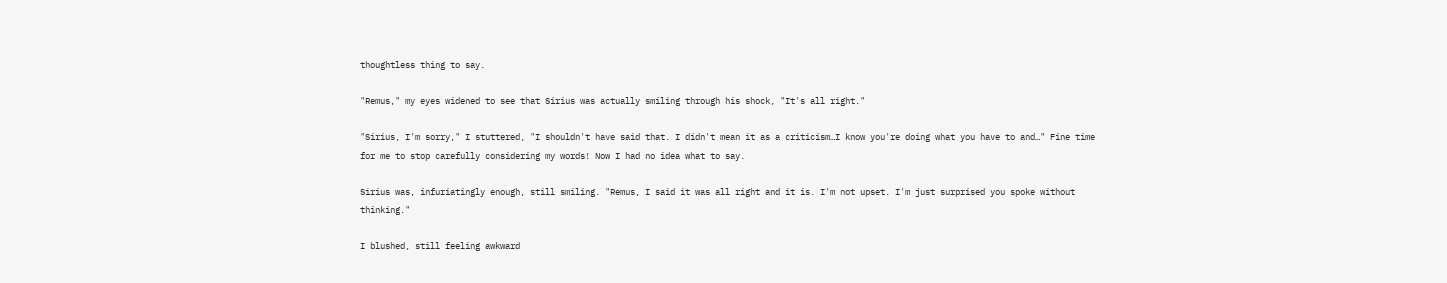thoughtless thing to say.

"Remus," my eyes widened to see that Sirius was actually smiling through his shock, "It's all right."

"Sirius, I'm sorry," I stuttered, "I shouldn't have said that. I didn't mean it as a criticism…I know you're doing what you have to and…" Fine time for me to stop carefully considering my words! Now I had no idea what to say.

Sirius was, infuriatingly enough, still smiling. "Remus, I said it was all right and it is. I'm not upset. I'm just surprised you spoke without thinking."

I blushed, still feeling awkward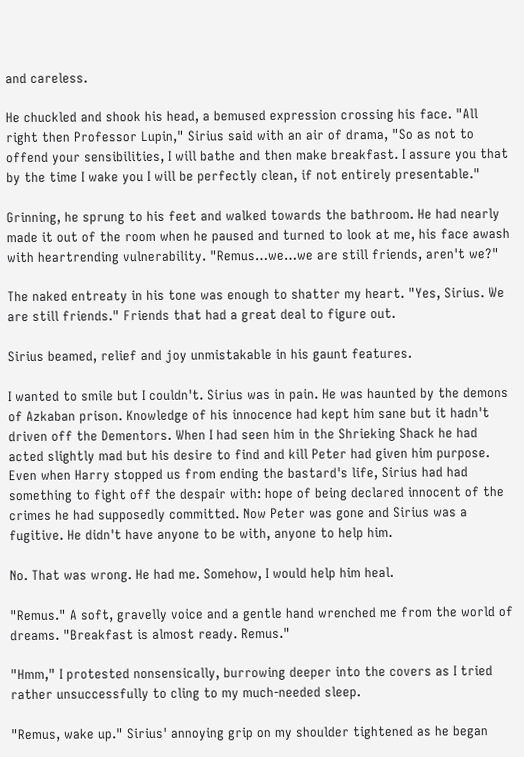and careless.

He chuckled and shook his head, a bemused expression crossing his face. "All right then Professor Lupin," Sirius said with an air of drama, "So as not to offend your sensibilities, I will bathe and then make breakfast. I assure you that by the time I wake you I will be perfectly clean, if not entirely presentable."

Grinning, he sprung to his feet and walked towards the bathroom. He had nearly made it out of the room when he paused and turned to look at me, his face awash with heartrending vulnerability. "Remus…we…we are still friends, aren't we?"

The naked entreaty in his tone was enough to shatter my heart. "Yes, Sirius. We are still friends." Friends that had a great deal to figure out.

Sirius beamed, relief and joy unmistakable in his gaunt features.

I wanted to smile but I couldn't. Sirius was in pain. He was haunted by the demons of Azkaban prison. Knowledge of his innocence had kept him sane but it hadn't driven off the Dementors. When I had seen him in the Shrieking Shack he had acted slightly mad but his desire to find and kill Peter had given him purpose. Even when Harry stopped us from ending the bastard's life, Sirius had had something to fight off the despair with: hope of being declared innocent of the crimes he had supposedly committed. Now Peter was gone and Sirius was a fugitive. He didn't have anyone to be with, anyone to help him.

No. That was wrong. He had me. Somehow, I would help him heal.

"Remus." A soft, gravelly voice and a gentle hand wrenched me from the world of dreams. "Breakfast is almost ready. Remus."

"Hmm," I protested nonsensically, burrowing deeper into the covers as I tried rather unsuccessfully to cling to my much-needed sleep.

"Remus, wake up." Sirius' annoying grip on my shoulder tightened as he began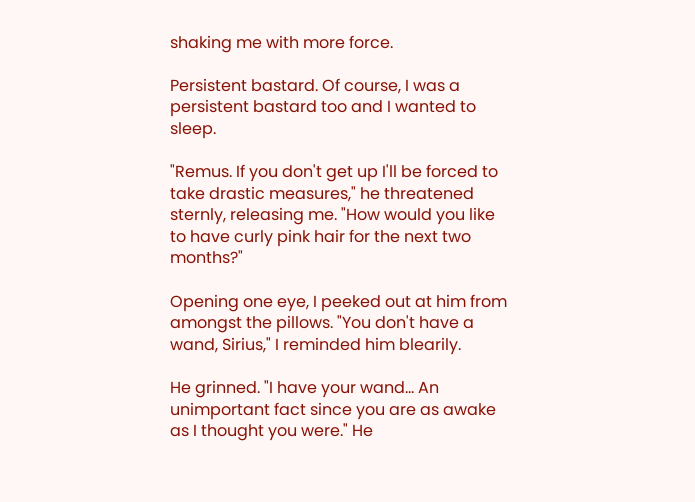shaking me with more force.

Persistent bastard. Of course, I was a persistent bastard too and I wanted to sleep.

"Remus. If you don't get up I'll be forced to take drastic measures," he threatened sternly, releasing me. "How would you like to have curly pink hair for the next two months?"

Opening one eye, I peeked out at him from amongst the pillows. "You don't have a wand, Sirius," I reminded him blearily.

He grinned. "I have your wand… An unimportant fact since you are as awake as I thought you were." He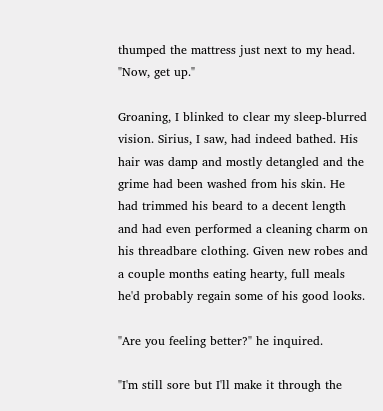thumped the mattress just next to my head. "Now, get up."

Groaning, I blinked to clear my sleep-blurred vision. Sirius, I saw, had indeed bathed. His hair was damp and mostly detangled and the grime had been washed from his skin. He had trimmed his beard to a decent length and had even performed a cleaning charm on his threadbare clothing. Given new robes and a couple months eating hearty, full meals he'd probably regain some of his good looks.

"Are you feeling better?" he inquired.

"I'm still sore but I'll make it through the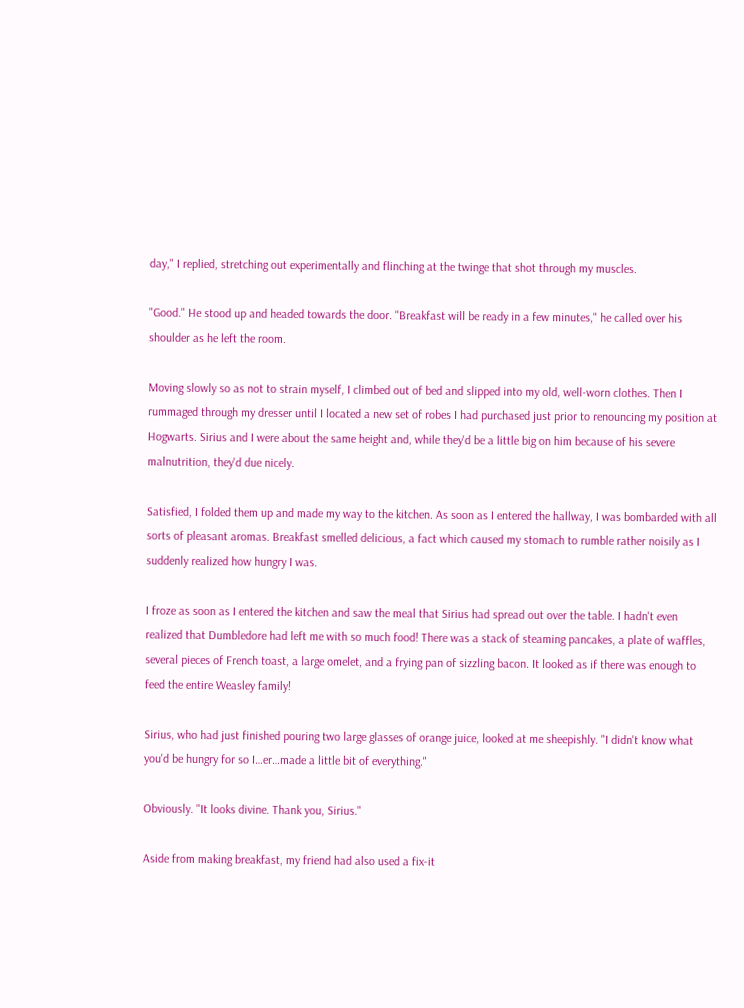day," I replied, stretching out experimentally and flinching at the twinge that shot through my muscles.

"Good." He stood up and headed towards the door. "Breakfast will be ready in a few minutes," he called over his shoulder as he left the room.

Moving slowly so as not to strain myself, I climbed out of bed and slipped into my old, well-worn clothes. Then I rummaged through my dresser until I located a new set of robes I had purchased just prior to renouncing my position at Hogwarts. Sirius and I were about the same height and, while they'd be a little big on him because of his severe malnutrition, they'd due nicely.

Satisfied, I folded them up and made my way to the kitchen. As soon as I entered the hallway, I was bombarded with all sorts of pleasant aromas. Breakfast smelled delicious, a fact which caused my stomach to rumble rather noisily as I suddenly realized how hungry I was.

I froze as soon as I entered the kitchen and saw the meal that Sirius had spread out over the table. I hadn't even realized that Dumbledore had left me with so much food! There was a stack of steaming pancakes, a plate of waffles, several pieces of French toast, a large omelet, and a frying pan of sizzling bacon. It looked as if there was enough to feed the entire Weasley family!

Sirius, who had just finished pouring two large glasses of orange juice, looked at me sheepishly. "I didn't know what you'd be hungry for so I…er…made a little bit of everything."

Obviously. "It looks divine. Thank you, Sirius."

Aside from making breakfast, my friend had also used a fix-it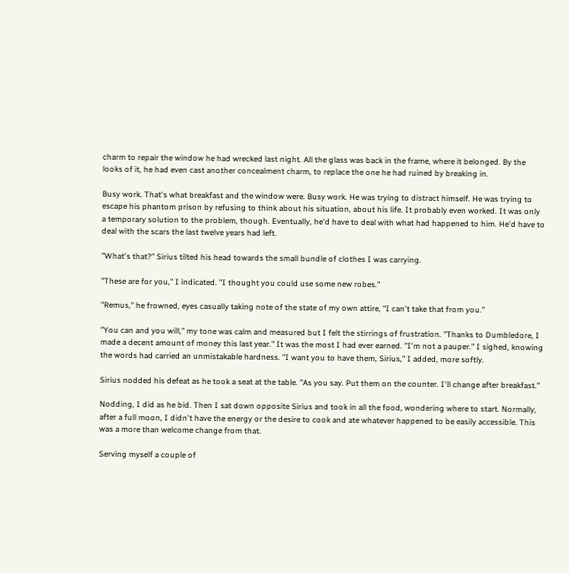charm to repair the window he had wrecked last night. All the glass was back in the frame, where it belonged. By the looks of it, he had even cast another concealment charm, to replace the one he had ruined by breaking in.

Busy work. That's what breakfast and the window were. Busy work. He was trying to distract himself. He was trying to escape his phantom prison by refusing to think about his situation, about his life. It probably even worked. It was only a temporary solution to the problem, though. Eventually, he'd have to deal with what had happened to him. He'd have to deal with the scars the last twelve years had left.

"What's that?" Sirius tilted his head towards the small bundle of clothes I was carrying.

"These are for you," I indicated. "I thought you could use some new robes."

"Remus," he frowned, eyes casually taking note of the state of my own attire, "I can't take that from you."

"You can and you will," my tone was calm and measured but I felt the stirrings of frustration. "Thanks to Dumbledore, I made a decent amount of money this last year." It was the most I had ever earned. "I'm not a pauper." I sighed, knowing the words had carried an unmistakable hardness. "I want you to have them, Sirius," I added, more softly.

Sirius nodded his defeat as he took a seat at the table. "As you say. Put them on the counter. I'll change after breakfast."

Nodding, I did as he bid. Then I sat down opposite Sirius and took in all the food, wondering where to start. Normally, after a full moon, I didn't have the energy or the desire to cook and ate whatever happened to be easily accessible. This was a more than welcome change from that.

Serving myself a couple of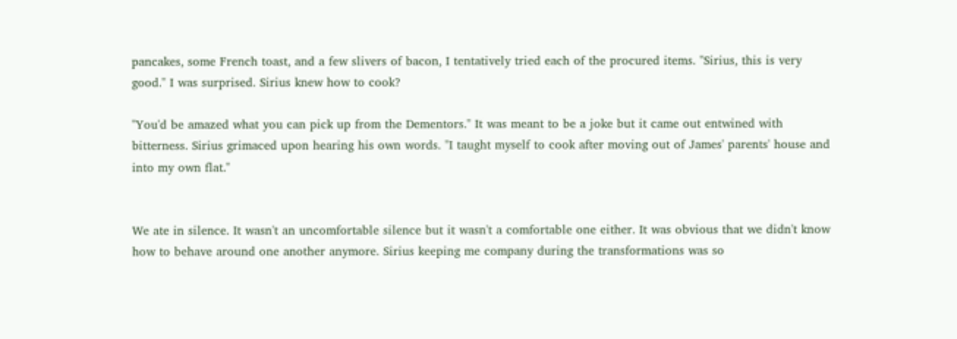pancakes, some French toast, and a few slivers of bacon, I tentatively tried each of the procured items. "Sirius, this is very good." I was surprised. Sirius knew how to cook?

"You'd be amazed what you can pick up from the Dementors." It was meant to be a joke but it came out entwined with bitterness. Sirius grimaced upon hearing his own words. "I taught myself to cook after moving out of James' parents' house and into my own flat."


We ate in silence. It wasn't an uncomfortable silence but it wasn't a comfortable one either. It was obvious that we didn't know how to behave around one another anymore. Sirius keeping me company during the transformations was so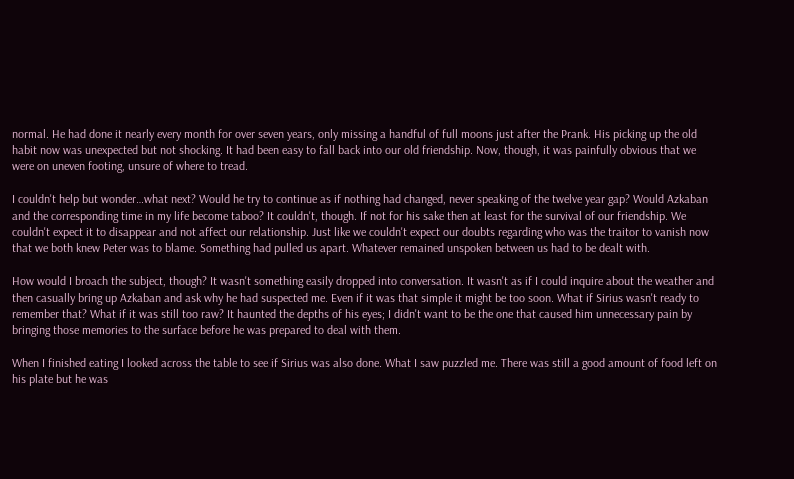normal. He had done it nearly every month for over seven years, only missing a handful of full moons just after the Prank. His picking up the old habit now was unexpected but not shocking. It had been easy to fall back into our old friendship. Now, though, it was painfully obvious that we were on uneven footing, unsure of where to tread.

I couldn't help but wonder…what next? Would he try to continue as if nothing had changed, never speaking of the twelve year gap? Would Azkaban and the corresponding time in my life become taboo? It couldn't, though. If not for his sake then at least for the survival of our friendship. We couldn't expect it to disappear and not affect our relationship. Just like we couldn't expect our doubts regarding who was the traitor to vanish now that we both knew Peter was to blame. Something had pulled us apart. Whatever remained unspoken between us had to be dealt with.

How would I broach the subject, though? It wasn't something easily dropped into conversation. It wasn't as if I could inquire about the weather and then casually bring up Azkaban and ask why he had suspected me. Even if it was that simple it might be too soon. What if Sirius wasn't ready to remember that? What if it was still too raw? It haunted the depths of his eyes; I didn't want to be the one that caused him unnecessary pain by bringing those memories to the surface before he was prepared to deal with them.

When I finished eating I looked across the table to see if Sirius was also done. What I saw puzzled me. There was still a good amount of food left on his plate but he was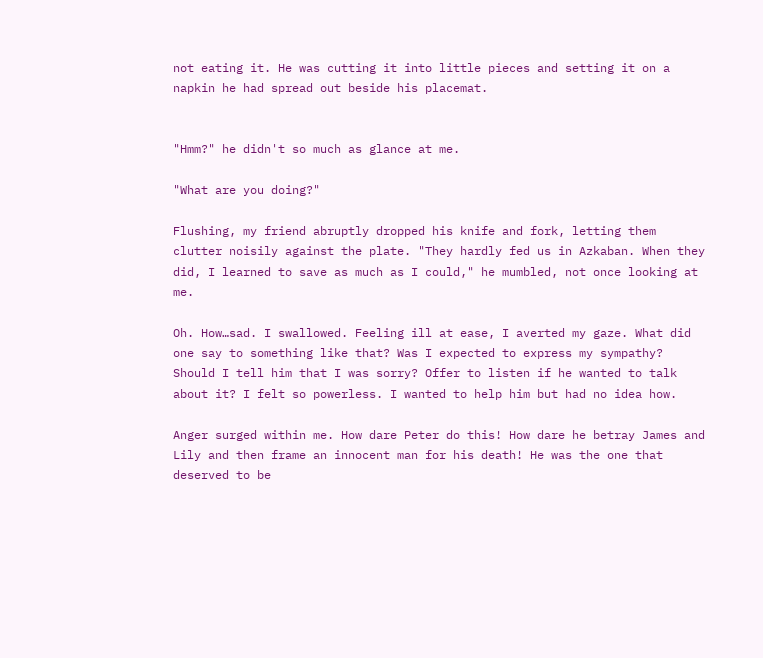not eating it. He was cutting it into little pieces and setting it on a napkin he had spread out beside his placemat.


"Hmm?" he didn't so much as glance at me.

"What are you doing?"

Flushing, my friend abruptly dropped his knife and fork, letting them clutter noisily against the plate. "They hardly fed us in Azkaban. When they did, I learned to save as much as I could," he mumbled, not once looking at me.

Oh. How…sad. I swallowed. Feeling ill at ease, I averted my gaze. What did one say to something like that? Was I expected to express my sympathy? Should I tell him that I was sorry? Offer to listen if he wanted to talk about it? I felt so powerless. I wanted to help him but had no idea how.

Anger surged within me. How dare Peter do this! How dare he betray James and Lily and then frame an innocent man for his death! He was the one that deserved to be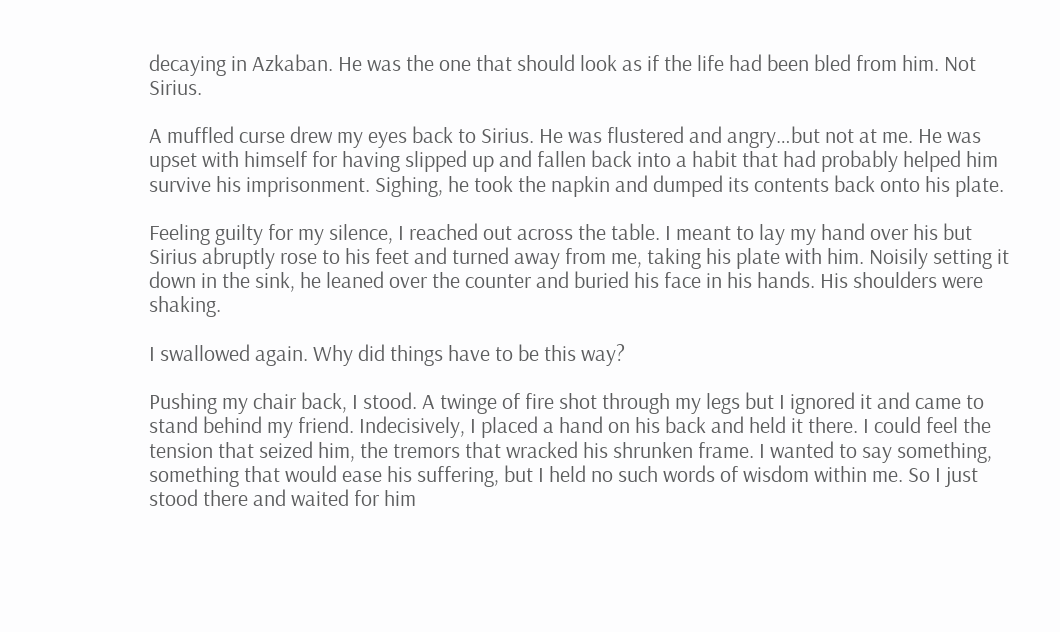decaying in Azkaban. He was the one that should look as if the life had been bled from him. Not Sirius.

A muffled curse drew my eyes back to Sirius. He was flustered and angry…but not at me. He was upset with himself for having slipped up and fallen back into a habit that had probably helped him survive his imprisonment. Sighing, he took the napkin and dumped its contents back onto his plate.

Feeling guilty for my silence, I reached out across the table. I meant to lay my hand over his but Sirius abruptly rose to his feet and turned away from me, taking his plate with him. Noisily setting it down in the sink, he leaned over the counter and buried his face in his hands. His shoulders were shaking.

I swallowed again. Why did things have to be this way?

Pushing my chair back, I stood. A twinge of fire shot through my legs but I ignored it and came to stand behind my friend. Indecisively, I placed a hand on his back and held it there. I could feel the tension that seized him, the tremors that wracked his shrunken frame. I wanted to say something, something that would ease his suffering, but I held no such words of wisdom within me. So I just stood there and waited for him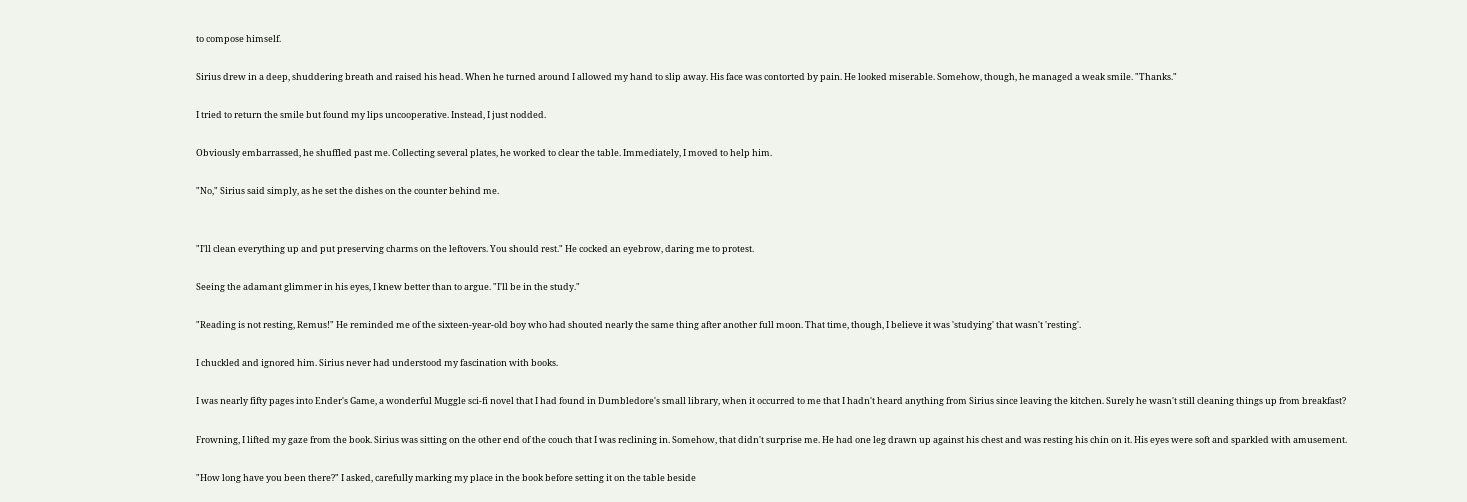to compose himself.

Sirius drew in a deep, shuddering breath and raised his head. When he turned around I allowed my hand to slip away. His face was contorted by pain. He looked miserable. Somehow, though, he managed a weak smile. "Thanks."

I tried to return the smile but found my lips uncooperative. Instead, I just nodded.

Obviously embarrassed, he shuffled past me. Collecting several plates, he worked to clear the table. Immediately, I moved to help him.

"No," Sirius said simply, as he set the dishes on the counter behind me.


"I'll clean everything up and put preserving charms on the leftovers. You should rest." He cocked an eyebrow, daring me to protest.

Seeing the adamant glimmer in his eyes, I knew better than to argue. "I'll be in the study."

"Reading is not resting, Remus!" He reminded me of the sixteen-year-old boy who had shouted nearly the same thing after another full moon. That time, though, I believe it was 'studying' that wasn't 'resting'.

I chuckled and ignored him. Sirius never had understood my fascination with books.

I was nearly fifty pages into Ender's Game, a wonderful Muggle sci-fi novel that I had found in Dumbledore's small library, when it occurred to me that I hadn't heard anything from Sirius since leaving the kitchen. Surely he wasn't still cleaning things up from breakfast?

Frowning, I lifted my gaze from the book. Sirius was sitting on the other end of the couch that I was reclining in. Somehow, that didn't surprise me. He had one leg drawn up against his chest and was resting his chin on it. His eyes were soft and sparkled with amusement.

"How long have you been there?" I asked, carefully marking my place in the book before setting it on the table beside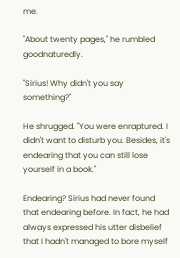me.

"About twenty pages," he rumbled goodnaturedly.

"Sirius! Why didn't you say something?"

He shrugged. "You were enraptured. I didn't want to disturb you. Besides, it's endearing that you can still lose yourself in a book."

Endearing? Sirius had never found that endearing before. In fact, he had always expressed his utter disbelief that I hadn't managed to bore myself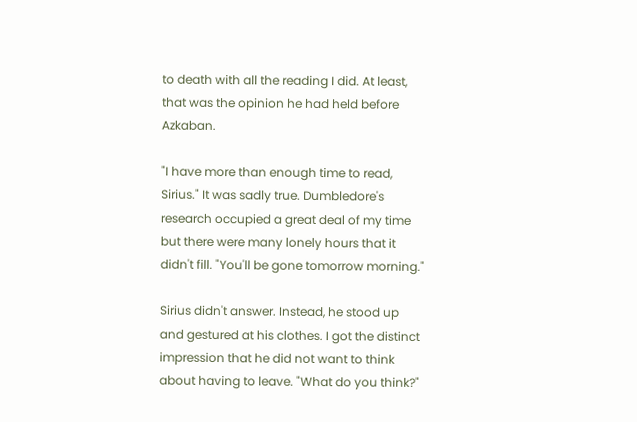to death with all the reading I did. At least, that was the opinion he had held before Azkaban.

"I have more than enough time to read, Sirius." It was sadly true. Dumbledore's research occupied a great deal of my time but there were many lonely hours that it didn't fill. "You'll be gone tomorrow morning."

Sirius didn't answer. Instead, he stood up and gestured at his clothes. I got the distinct impression that he did not want to think about having to leave. "What do you think?"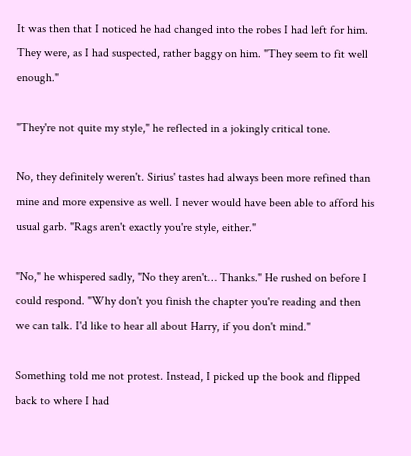It was then that I noticed he had changed into the robes I had left for him. They were, as I had suspected, rather baggy on him. "They seem to fit well enough."

"They're not quite my style," he reflected in a jokingly critical tone.

No, they definitely weren't. Sirius' tastes had always been more refined than mine and more expensive as well. I never would have been able to afford his usual garb. "Rags aren't exactly you're style, either."

"No," he whispered sadly, "No they aren't… Thanks." He rushed on before I could respond. "Why don't you finish the chapter you're reading and then we can talk. I'd like to hear all about Harry, if you don't mind."

Something told me not protest. Instead, I picked up the book and flipped back to where I had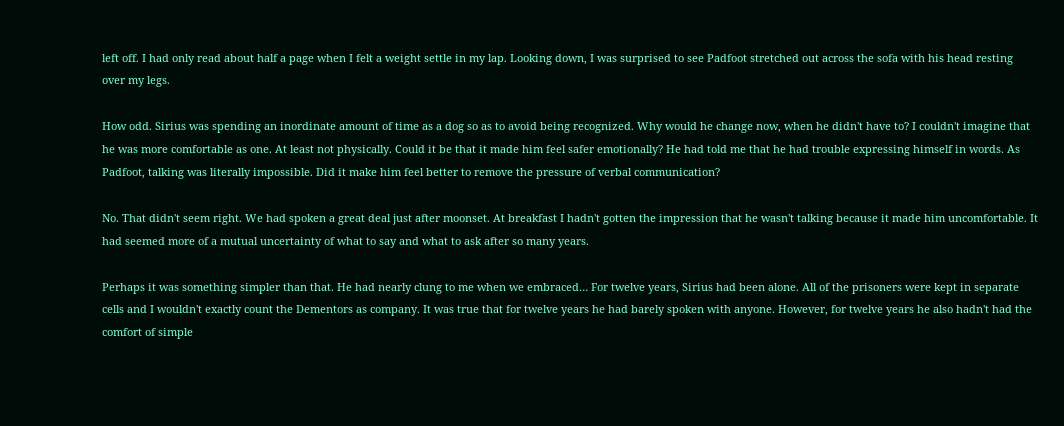left off. I had only read about half a page when I felt a weight settle in my lap. Looking down, I was surprised to see Padfoot stretched out across the sofa with his head resting over my legs.

How odd. Sirius was spending an inordinate amount of time as a dog so as to avoid being recognized. Why would he change now, when he didn't have to? I couldn't imagine that he was more comfortable as one. At least not physically. Could it be that it made him feel safer emotionally? He had told me that he had trouble expressing himself in words. As Padfoot, talking was literally impossible. Did it make him feel better to remove the pressure of verbal communication?

No. That didn't seem right. We had spoken a great deal just after moonset. At breakfast I hadn't gotten the impression that he wasn't talking because it made him uncomfortable. It had seemed more of a mutual uncertainty of what to say and what to ask after so many years.

Perhaps it was something simpler than that. He had nearly clung to me when we embraced… For twelve years, Sirius had been alone. All of the prisoners were kept in separate cells and I wouldn't exactly count the Dementors as company. It was true that for twelve years he had barely spoken with anyone. However, for twelve years he also hadn't had the comfort of simple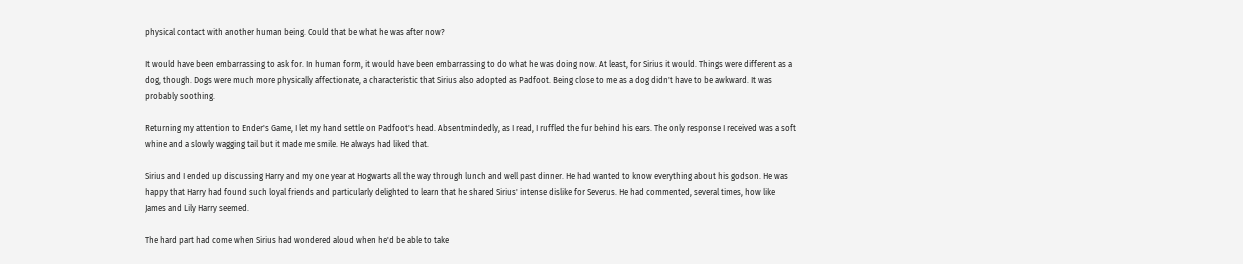physical contact with another human being. Could that be what he was after now?

It would have been embarrassing to ask for. In human form, it would have been embarrassing to do what he was doing now. At least, for Sirius it would. Things were different as a dog, though. Dogs were much more physically affectionate, a characteristic that Sirius also adopted as Padfoot. Being close to me as a dog didn't have to be awkward. It was probably soothing.

Returning my attention to Ender's Game, I let my hand settle on Padfoot's head. Absentmindedly, as I read, I ruffled the fur behind his ears. The only response I received was a soft whine and a slowly wagging tail but it made me smile. He always had liked that.

Sirius and I ended up discussing Harry and my one year at Hogwarts all the way through lunch and well past dinner. He had wanted to know everything about his godson. He was happy that Harry had found such loyal friends and particularly delighted to learn that he shared Sirius' intense dislike for Severus. He had commented, several times, how like James and Lily Harry seemed.

The hard part had come when Sirius had wondered aloud when he'd be able to take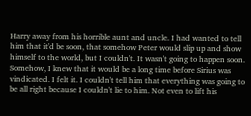Harry away from his horrible aunt and uncle. I had wanted to tell him that it'd be soon, that somehow Peter would slip up and show himself to the world, but I couldn't. It wasn't going to happen soon. Somehow, I knew that it would be a long time before Sirius was vindicated. I felt it. I couldn't tell him that everything was going to be all right because I couldn't lie to him. Not even to lift his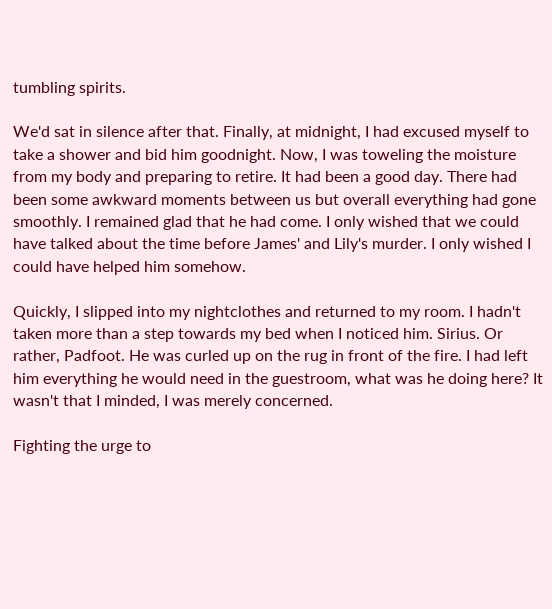tumbling spirits.

We'd sat in silence after that. Finally, at midnight, I had excused myself to take a shower and bid him goodnight. Now, I was toweling the moisture from my body and preparing to retire. It had been a good day. There had been some awkward moments between us but overall everything had gone smoothly. I remained glad that he had come. I only wished that we could have talked about the time before James' and Lily's murder. I only wished I could have helped him somehow.

Quickly, I slipped into my nightclothes and returned to my room. I hadn't taken more than a step towards my bed when I noticed him. Sirius. Or rather, Padfoot. He was curled up on the rug in front of the fire. I had left him everything he would need in the guestroom, what was he doing here? It wasn't that I minded, I was merely concerned.

Fighting the urge to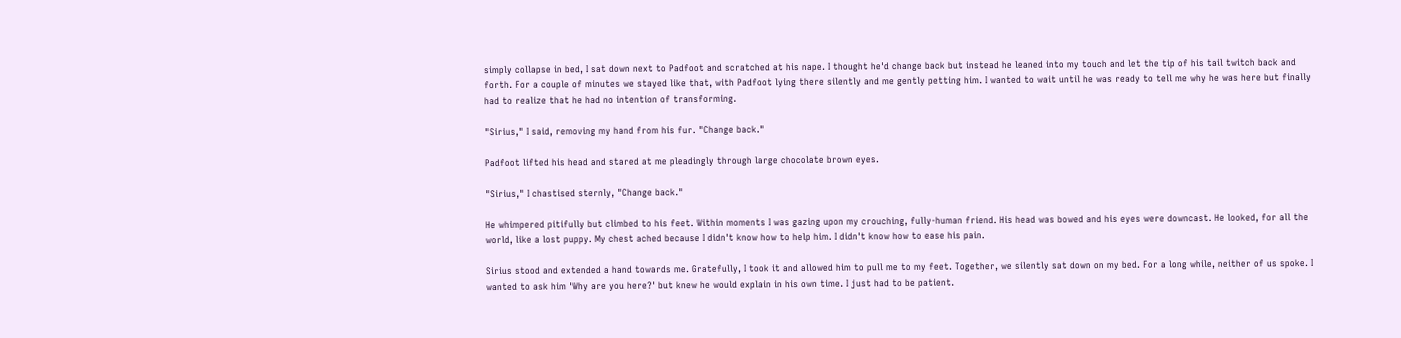simply collapse in bed, I sat down next to Padfoot and scratched at his nape. I thought he'd change back but instead he leaned into my touch and let the tip of his tail twitch back and forth. For a couple of minutes we stayed like that, with Padfoot lying there silently and me gently petting him. I wanted to wait until he was ready to tell me why he was here but finally had to realize that he had no intention of transforming.

"Sirius," I said, removing my hand from his fur. "Change back."

Padfoot lifted his head and stared at me pleadingly through large chocolate brown eyes.

"Sirius," I chastised sternly, "Change back."

He whimpered pitifully but climbed to his feet. Within moments I was gazing upon my crouching, fully-human friend. His head was bowed and his eyes were downcast. He looked, for all the world, like a lost puppy. My chest ached because I didn't know how to help him. I didn't know how to ease his pain.

Sirius stood and extended a hand towards me. Gratefully, I took it and allowed him to pull me to my feet. Together, we silently sat down on my bed. For a long while, neither of us spoke. I wanted to ask him 'Why are you here?' but knew he would explain in his own time. I just had to be patient.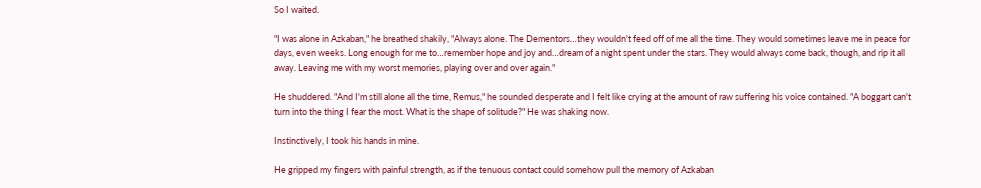So I waited.

"I was alone in Azkaban," he breathed shakily, "Always alone. The Dementors…they wouldn't feed off of me all the time. They would sometimes leave me in peace for days, even weeks. Long enough for me to…remember hope and joy and…dream of a night spent under the stars. They would always come back, though, and rip it all away. Leaving me with my worst memories, playing over and over again."

He shuddered. "And I'm still alone all the time, Remus," he sounded desperate and I felt like crying at the amount of raw suffering his voice contained. "A boggart can't turn into the thing I fear the most. What is the shape of solitude?" He was shaking now.

Instinctively, I took his hands in mine.

He gripped my fingers with painful strength, as if the tenuous contact could somehow pull the memory of Azkaban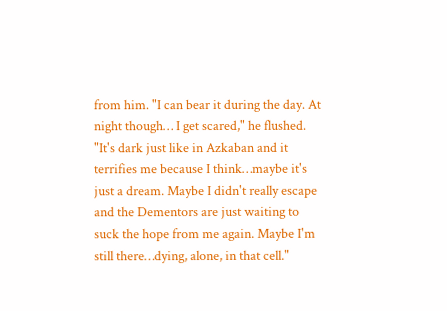from him. "I can bear it during the day. At night though… I get scared," he flushed. "It's dark just like in Azkaban and it terrifies me because I think…maybe it's just a dream. Maybe I didn't really escape and the Dementors are just waiting to suck the hope from me again. Maybe I'm still there…dying, alone, in that cell."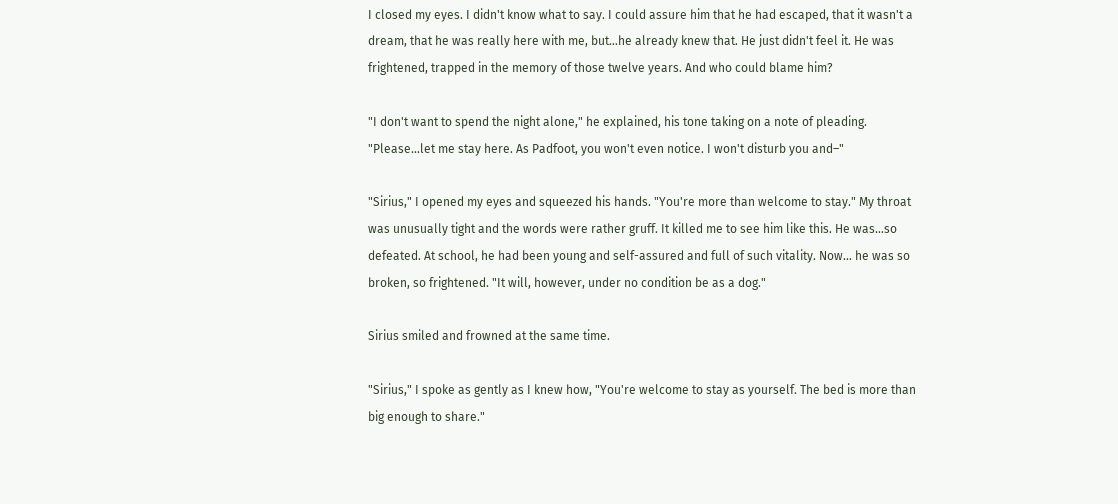I closed my eyes. I didn't know what to say. I could assure him that he had escaped, that it wasn't a dream, that he was really here with me, but…he already knew that. He just didn't feel it. He was frightened, trapped in the memory of those twelve years. And who could blame him?

"I don't want to spend the night alone," he explained, his tone taking on a note of pleading. "Please…let me stay here. As Padfoot, you won't even notice. I won't disturb you and–"

"Sirius," I opened my eyes and squeezed his hands. "You're more than welcome to stay." My throat was unusually tight and the words were rather gruff. It killed me to see him like this. He was…so defeated. At school, he had been young and self-assured and full of such vitality. Now… he was so broken, so frightened. "It will, however, under no condition be as a dog."

Sirius smiled and frowned at the same time.

"Sirius," I spoke as gently as I knew how, "You're welcome to stay as yourself. The bed is more than big enough to share."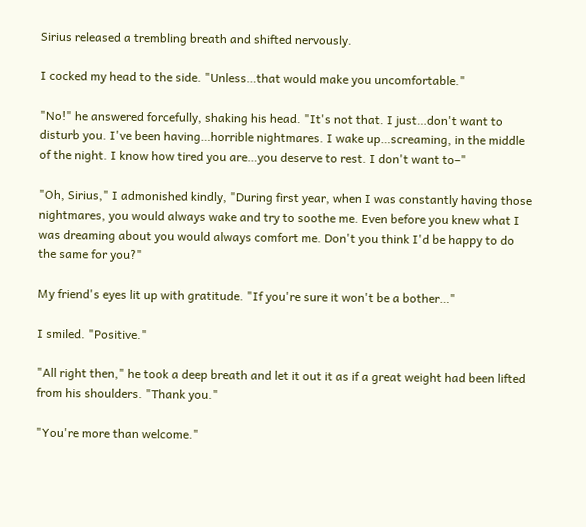Sirius released a trembling breath and shifted nervously.

I cocked my head to the side. "Unless…that would make you uncomfortable."

"No!" he answered forcefully, shaking his head. "It's not that. I just…don't want to disturb you. I've been having…horrible nightmares. I wake up…screaming, in the middle of the night. I know how tired you are…you deserve to rest. I don't want to–"

"Oh, Sirius," I admonished kindly, "During first year, when I was constantly having those nightmares, you would always wake and try to soothe me. Even before you knew what I was dreaming about you would always comfort me. Don't you think I'd be happy to do the same for you?"

My friend's eyes lit up with gratitude. "If you're sure it won't be a bother…"

I smiled. "Positive."

"All right then," he took a deep breath and let it out it as if a great weight had been lifted from his shoulders. "Thank you."

"You're more than welcome."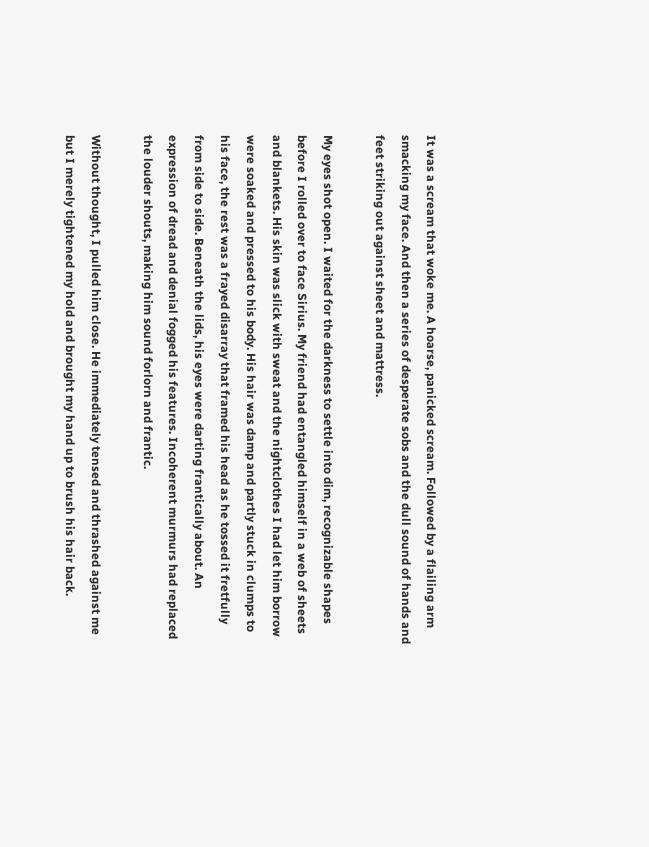It was a scream that woke me. A hoarse, panicked scream. Followed by a flailing arm smacking my face. And then a series of desperate sobs and the dull sound of hands and feet striking out against sheet and mattress.

My eyes shot open. I waited for the darkness to settle into dim, recognizable shapes before I rolled over to face Sirius. My friend had entangled himself in a web of sheets and blankets. His skin was slick with sweat and the nightclothes I had let him borrow were soaked and pressed to his body. His hair was damp and partly stuck in clumps to his face, the rest was a frayed disarray that framed his head as he tossed it fretfully from side to side. Beneath the lids, his eyes were darting frantically about. An expression of dread and denial fogged his features. Incoherent murmurs had replaced the louder shouts, making him sound forlorn and frantic.

Without thought, I pulled him close. He immediately tensed and thrashed against me but I merely tightened my hold and brought my hand up to brush his hair back.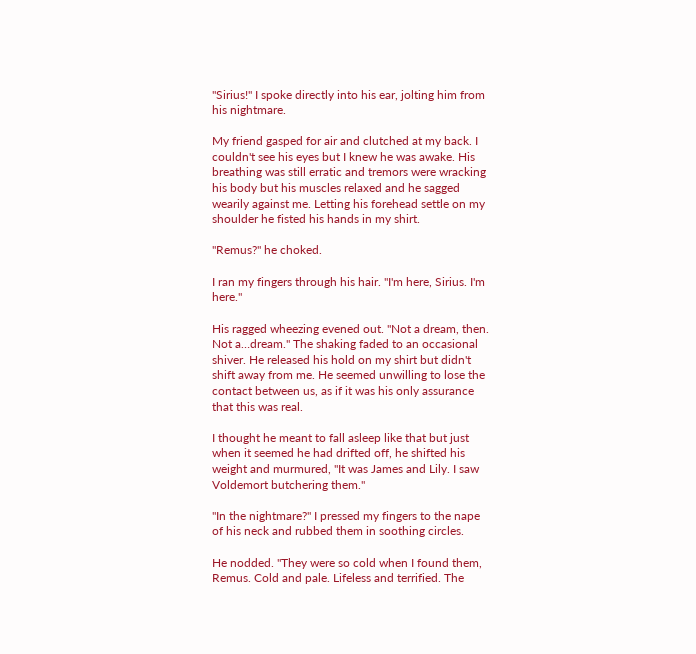"Sirius!" I spoke directly into his ear, jolting him from his nightmare.

My friend gasped for air and clutched at my back. I couldn't see his eyes but I knew he was awake. His breathing was still erratic and tremors were wracking his body but his muscles relaxed and he sagged wearily against me. Letting his forehead settle on my shoulder he fisted his hands in my shirt.

"Remus?" he choked.

I ran my fingers through his hair. "I'm here, Sirius. I'm here."

His ragged wheezing evened out. "Not a dream, then. Not a…dream." The shaking faded to an occasional shiver. He released his hold on my shirt but didn't shift away from me. He seemed unwilling to lose the contact between us, as if it was his only assurance that this was real.

I thought he meant to fall asleep like that but just when it seemed he had drifted off, he shifted his weight and murmured, "It was James and Lily. I saw Voldemort butchering them."

"In the nightmare?" I pressed my fingers to the nape of his neck and rubbed them in soothing circles.

He nodded. "They were so cold when I found them, Remus. Cold and pale. Lifeless and terrified. The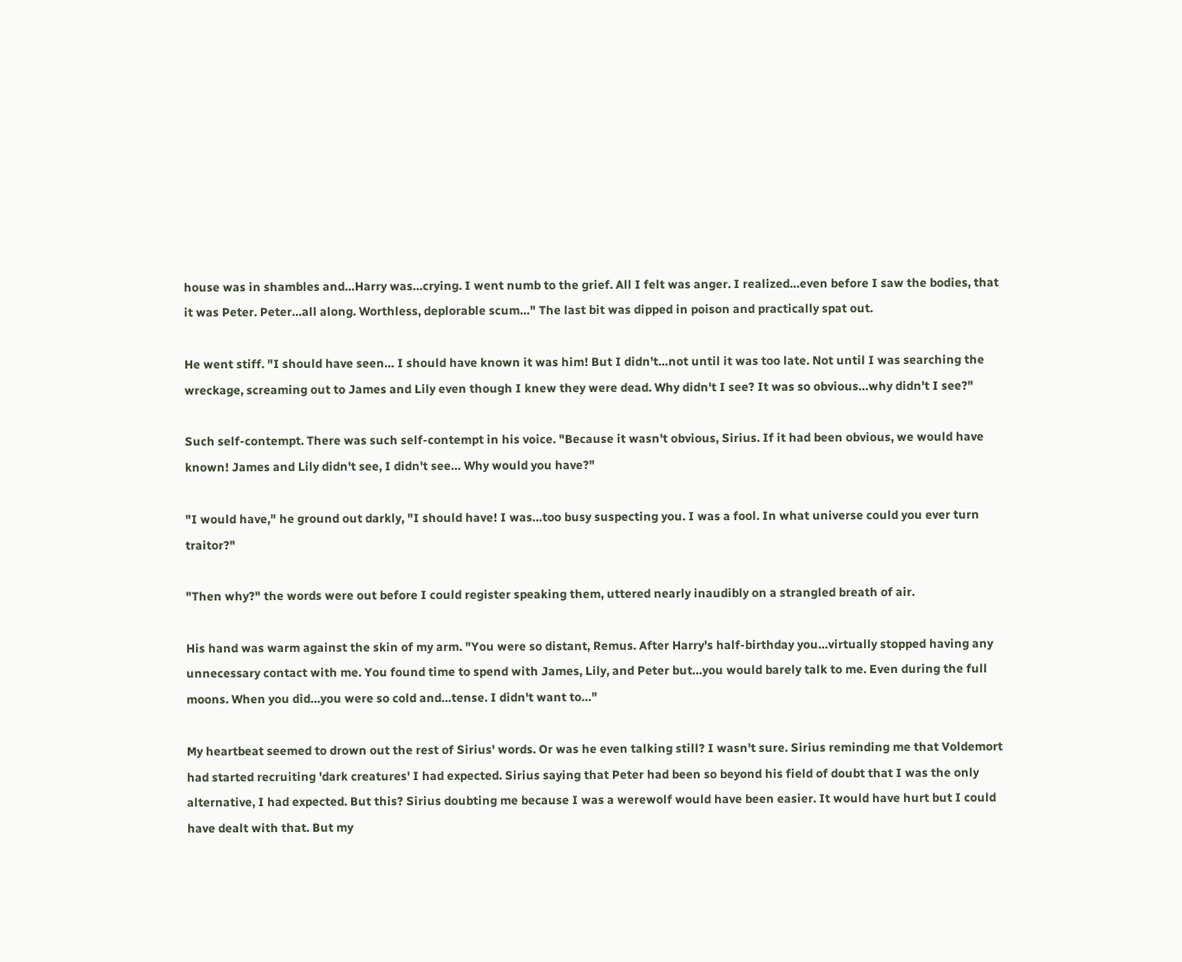house was in shambles and…Harry was…crying. I went numb to the grief. All I felt was anger. I realized…even before I saw the bodies, that it was Peter. Peter…all along. Worthless, deplorable scum…" The last bit was dipped in poison and practically spat out.

He went stiff. "I should have seen… I should have known it was him! But I didn't…not until it was too late. Not until I was searching the wreckage, screaming out to James and Lily even though I knew they were dead. Why didn't I see? It was so obvious…why didn't I see?"

Such self-contempt. There was such self-contempt in his voice. "Because it wasn't obvious, Sirius. If it had been obvious, we would have known! James and Lily didn't see, I didn't see… Why would you have?"

"I would have," he ground out darkly, "I should have! I was…too busy suspecting you. I was a fool. In what universe could you ever turn traitor?"

"Then why?" the words were out before I could register speaking them, uttered nearly inaudibly on a strangled breath of air.

His hand was warm against the skin of my arm. "You were so distant, Remus. After Harry's half-birthday you…virtually stopped having any unnecessary contact with me. You found time to spend with James, Lily, and Peter but…you would barely talk to me. Even during the full moons. When you did…you were so cold and…tense. I didn't want to…"

My heartbeat seemed to drown out the rest of Sirius' words. Or was he even talking still? I wasn't sure. Sirius reminding me that Voldemort had started recruiting 'dark creatures' I had expected. Sirius saying that Peter had been so beyond his field of doubt that I was the only alternative, I had expected. But this? Sirius doubting me because I was a werewolf would have been easier. It would have hurt but I could have dealt with that. But my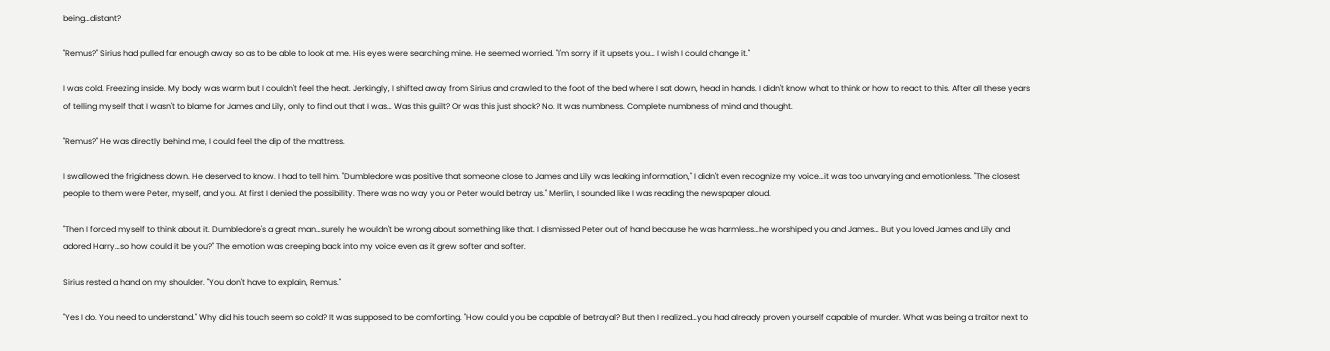being…distant?

"Remus?" Sirius had pulled far enough away so as to be able to look at me. His eyes were searching mine. He seemed worried. "I'm sorry if it upsets you… I wish I could change it."

I was cold. Freezing inside. My body was warm but I couldn't feel the heat. Jerkingly, I shifted away from Sirius and crawled to the foot of the bed where I sat down, head in hands. I didn't know what to think or how to react to this. After all these years of telling myself that I wasn't to blame for James and Lily, only to find out that I was… Was this guilt? Or was this just shock? No. It was numbness. Complete numbness of mind and thought.

"Remus?" He was directly behind me, I could feel the dip of the mattress.

I swallowed the frigidness down. He deserved to know. I had to tell him. "Dumbledore was positive that someone close to James and Lily was leaking information," I didn't even recognize my voice…it was too unvarying and emotionless. "The closest people to them were Peter, myself, and you. At first I denied the possibility. There was no way you or Peter would betray us." Merlin, I sounded like I was reading the newspaper aloud.

"Then I forced myself to think about it. Dumbledore's a great man…surely he wouldn't be wrong about something like that. I dismissed Peter out of hand because he was harmless…he worshiped you and James… But you loved James and Lily and adored Harry…so how could it be you?" The emotion was creeping back into my voice even as it grew softer and softer.

Sirius rested a hand on my shoulder. "You don't have to explain, Remus."

"Yes I do. You need to understand." Why did his touch seem so cold? It was supposed to be comforting. "How could you be capable of betrayal? But then I realized…you had already proven yourself capable of murder. What was being a traitor next to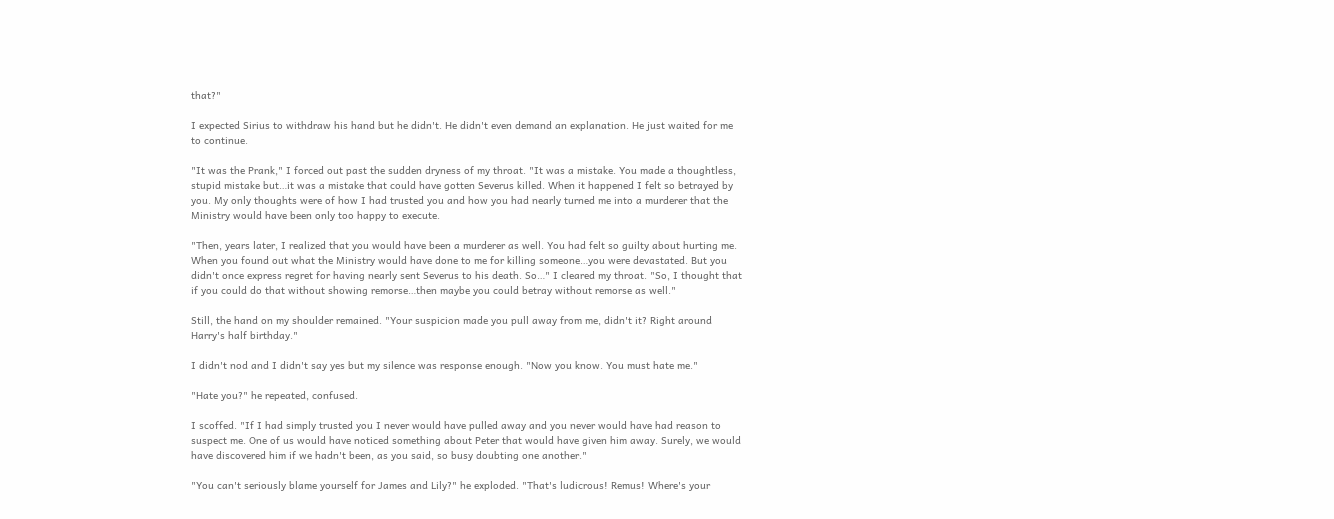that?"

I expected Sirius to withdraw his hand but he didn't. He didn't even demand an explanation. He just waited for me to continue.

"It was the Prank," I forced out past the sudden dryness of my throat. "It was a mistake. You made a thoughtless, stupid mistake but…it was a mistake that could have gotten Severus killed. When it happened I felt so betrayed by you. My only thoughts were of how I had trusted you and how you had nearly turned me into a murderer that the Ministry would have been only too happy to execute.

"Then, years later, I realized that you would have been a murderer as well. You had felt so guilty about hurting me. When you found out what the Ministry would have done to me for killing someone…you were devastated. But you didn't once express regret for having nearly sent Severus to his death. So…" I cleared my throat. "So, I thought that if you could do that without showing remorse…then maybe you could betray without remorse as well."

Still, the hand on my shoulder remained. "Your suspicion made you pull away from me, didn't it? Right around Harry's half birthday."

I didn't nod and I didn't say yes but my silence was response enough. "Now you know. You must hate me."

"Hate you?" he repeated, confused.

I scoffed. "If I had simply trusted you I never would have pulled away and you never would have had reason to suspect me. One of us would have noticed something about Peter that would have given him away. Surely, we would have discovered him if we hadn't been, as you said, so busy doubting one another."

"You can't seriously blame yourself for James and Lily?" he exploded. "That's ludicrous! Remus! Where's your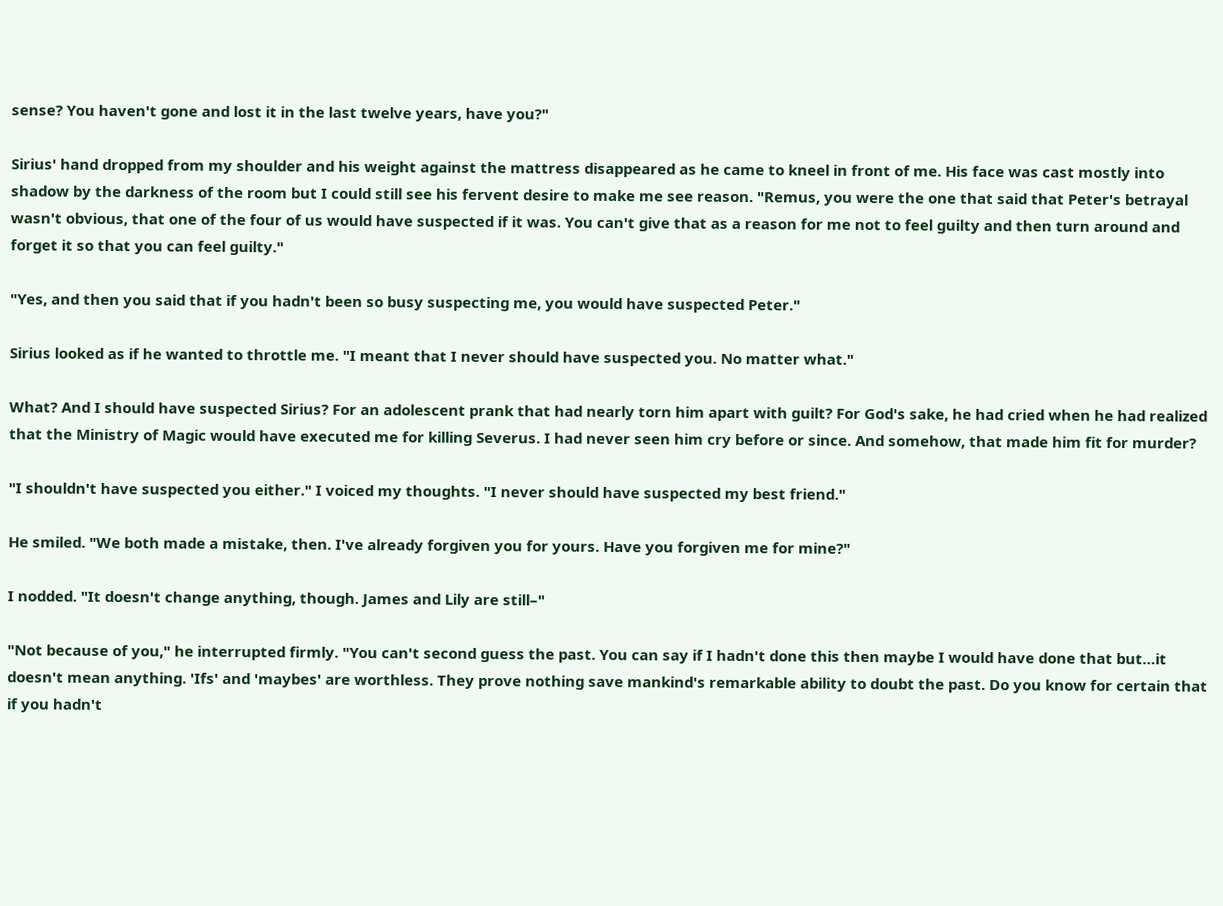sense? You haven't gone and lost it in the last twelve years, have you?"

Sirius' hand dropped from my shoulder and his weight against the mattress disappeared as he came to kneel in front of me. His face was cast mostly into shadow by the darkness of the room but I could still see his fervent desire to make me see reason. "Remus, you were the one that said that Peter's betrayal wasn't obvious, that one of the four of us would have suspected if it was. You can't give that as a reason for me not to feel guilty and then turn around and forget it so that you can feel guilty."

"Yes, and then you said that if you hadn't been so busy suspecting me, you would have suspected Peter."

Sirius looked as if he wanted to throttle me. "I meant that I never should have suspected you. No matter what."

What? And I should have suspected Sirius? For an adolescent prank that had nearly torn him apart with guilt? For God's sake, he had cried when he had realized that the Ministry of Magic would have executed me for killing Severus. I had never seen him cry before or since. And somehow, that made him fit for murder?

"I shouldn't have suspected you either." I voiced my thoughts. "I never should have suspected my best friend."

He smiled. "We both made a mistake, then. I've already forgiven you for yours. Have you forgiven me for mine?"

I nodded. "It doesn't change anything, though. James and Lily are still–"

"Not because of you," he interrupted firmly. "You can't second guess the past. You can say if I hadn't done this then maybe I would have done that but…it doesn't mean anything. 'Ifs' and 'maybes' are worthless. They prove nothing save mankind's remarkable ability to doubt the past. Do you know for certain that if you hadn't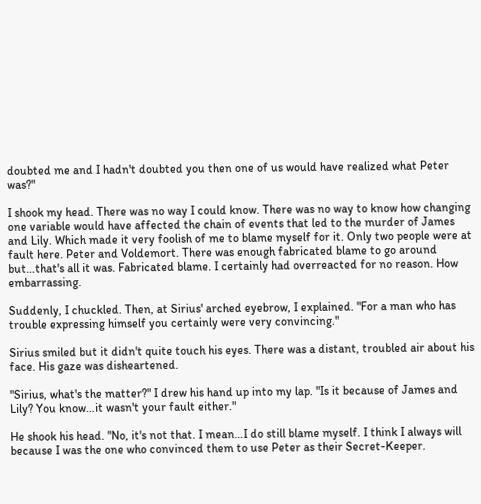doubted me and I hadn't doubted you then one of us would have realized what Peter was?"

I shook my head. There was no way I could know. There was no way to know how changing one variable would have affected the chain of events that led to the murder of James and Lily. Which made it very foolish of me to blame myself for it. Only two people were at fault here. Peter and Voldemort. There was enough fabricated blame to go around but…that's all it was. Fabricated blame. I certainly had overreacted for no reason. How embarrassing.

Suddenly, I chuckled. Then, at Sirius' arched eyebrow, I explained. "For a man who has trouble expressing himself you certainly were very convincing."

Sirius smiled but it didn't quite touch his eyes. There was a distant, troubled air about his face. His gaze was disheartened.

"Sirius, what's the matter?" I drew his hand up into my lap. "Is it because of James and Lily? You know…it wasn't your fault either."

He shook his head. "No, it's not that. I mean…I do still blame myself. I think I always will because I was the one who convinced them to use Peter as their Secret-Keeper.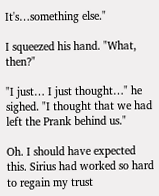It's…something else."

I squeezed his hand. "What, then?"

"I just… I just thought…" he sighed. "I thought that we had left the Prank behind us."

Oh. I should have expected this. Sirius had worked so hard to regain my trust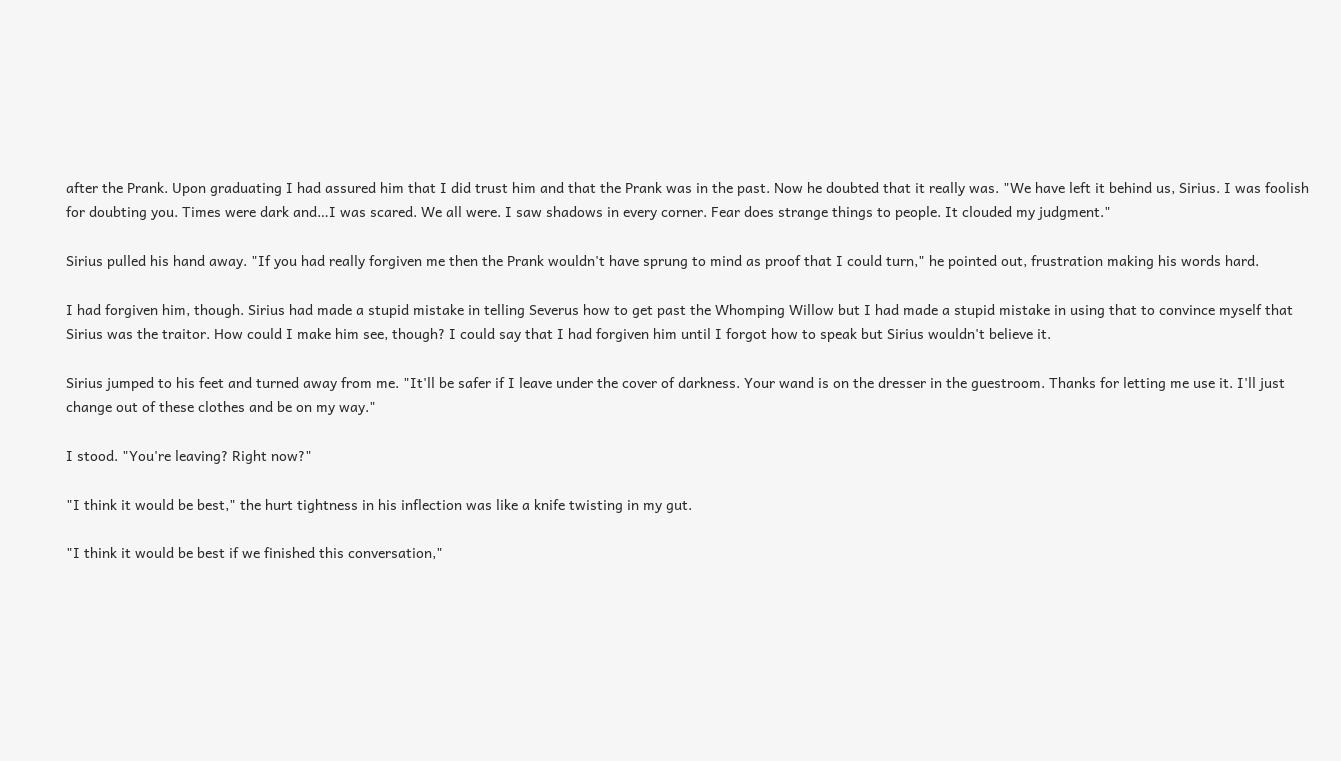after the Prank. Upon graduating I had assured him that I did trust him and that the Prank was in the past. Now he doubted that it really was. "We have left it behind us, Sirius. I was foolish for doubting you. Times were dark and…I was scared. We all were. I saw shadows in every corner. Fear does strange things to people. It clouded my judgment."

Sirius pulled his hand away. "If you had really forgiven me then the Prank wouldn't have sprung to mind as proof that I could turn," he pointed out, frustration making his words hard.

I had forgiven him, though. Sirius had made a stupid mistake in telling Severus how to get past the Whomping Willow but I had made a stupid mistake in using that to convince myself that Sirius was the traitor. How could I make him see, though? I could say that I had forgiven him until I forgot how to speak but Sirius wouldn't believe it.

Sirius jumped to his feet and turned away from me. "It'll be safer if I leave under the cover of darkness. Your wand is on the dresser in the guestroom. Thanks for letting me use it. I'll just change out of these clothes and be on my way."

I stood. "You're leaving? Right now?"

"I think it would be best," the hurt tightness in his inflection was like a knife twisting in my gut.

"I think it would be best if we finished this conversation,"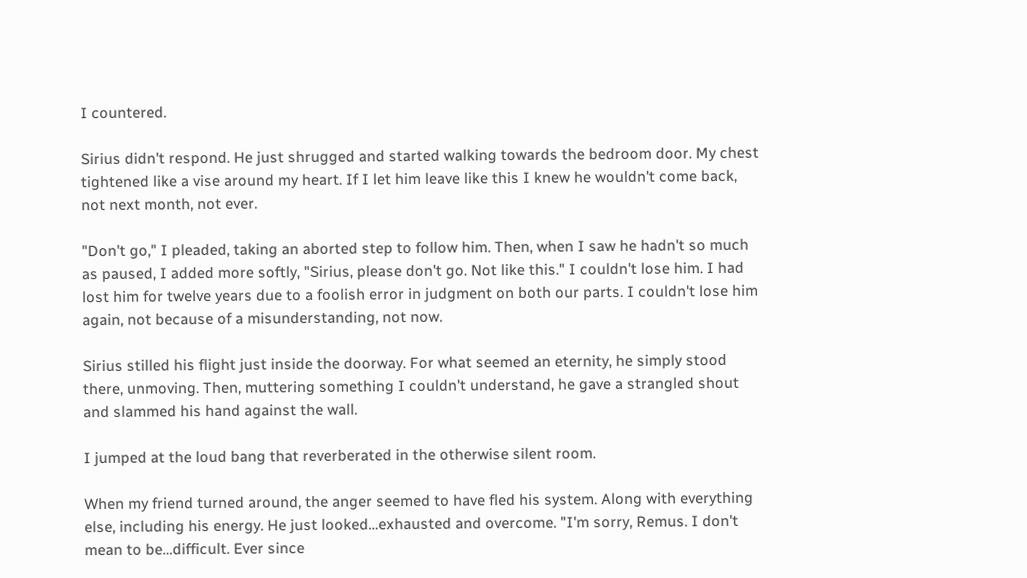I countered.

Sirius didn't respond. He just shrugged and started walking towards the bedroom door. My chest tightened like a vise around my heart. If I let him leave like this I knew he wouldn't come back, not next month, not ever.

"Don't go," I pleaded, taking an aborted step to follow him. Then, when I saw he hadn't so much as paused, I added more softly, "Sirius, please don't go. Not like this." I couldn't lose him. I had lost him for twelve years due to a foolish error in judgment on both our parts. I couldn't lose him again, not because of a misunderstanding, not now.

Sirius stilled his flight just inside the doorway. For what seemed an eternity, he simply stood there, unmoving. Then, muttering something I couldn't understand, he gave a strangled shout and slammed his hand against the wall.

I jumped at the loud bang that reverberated in the otherwise silent room.

When my friend turned around, the anger seemed to have fled his system. Along with everything else, including his energy. He just looked…exhausted and overcome. "I'm sorry, Remus. I don't mean to be…difficult. Ever since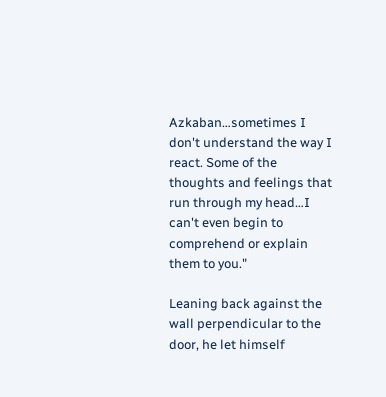Azkaban…sometimes I don't understand the way I react. Some of the thoughts and feelings that run through my head…I can't even begin to comprehend or explain them to you."

Leaning back against the wall perpendicular to the door, he let himself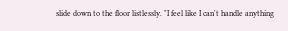slide down to the floor listlessly. "I feel like I can't handle anything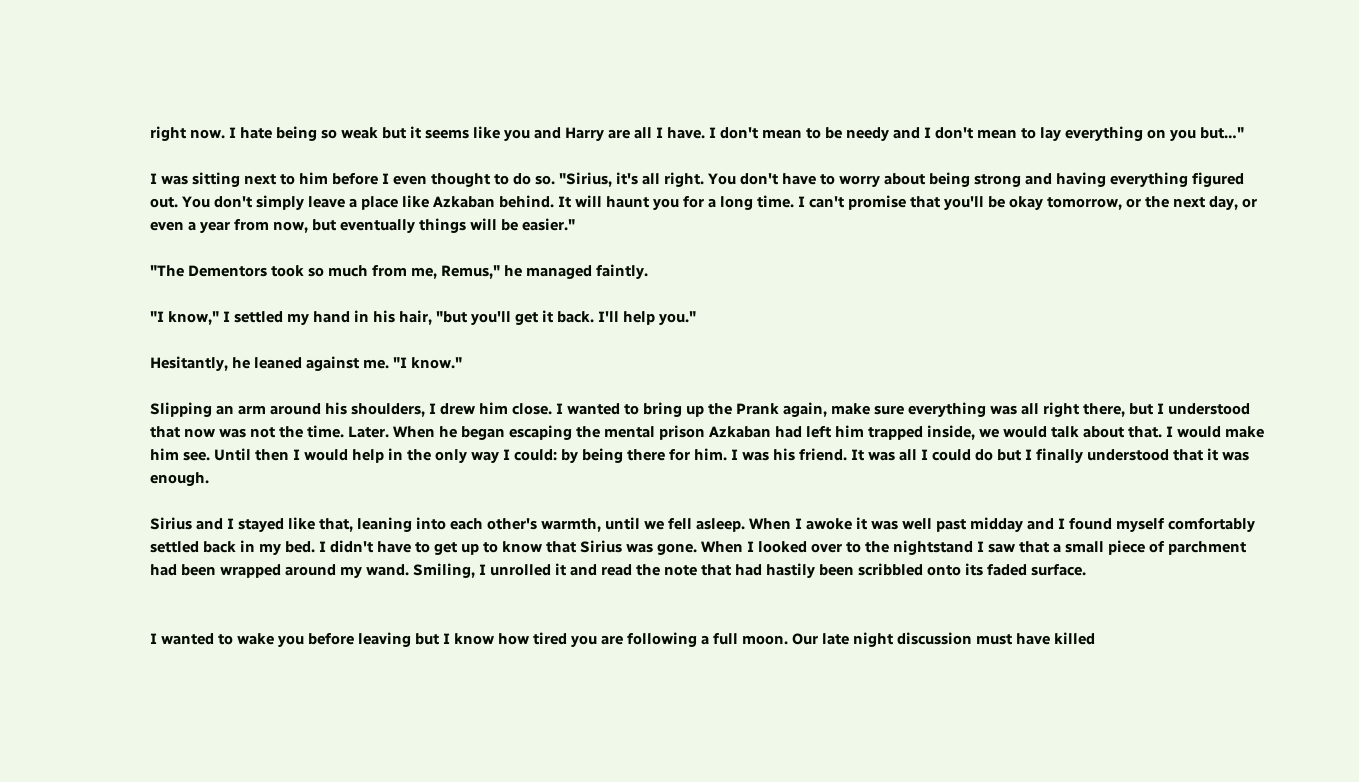right now. I hate being so weak but it seems like you and Harry are all I have. I don't mean to be needy and I don't mean to lay everything on you but…"

I was sitting next to him before I even thought to do so. "Sirius, it's all right. You don't have to worry about being strong and having everything figured out. You don't simply leave a place like Azkaban behind. It will haunt you for a long time. I can't promise that you'll be okay tomorrow, or the next day, or even a year from now, but eventually things will be easier."

"The Dementors took so much from me, Remus," he managed faintly.

"I know," I settled my hand in his hair, "but you'll get it back. I'll help you."

Hesitantly, he leaned against me. "I know."

Slipping an arm around his shoulders, I drew him close. I wanted to bring up the Prank again, make sure everything was all right there, but I understood that now was not the time. Later. When he began escaping the mental prison Azkaban had left him trapped inside, we would talk about that. I would make him see. Until then I would help in the only way I could: by being there for him. I was his friend. It was all I could do but I finally understood that it was enough.

Sirius and I stayed like that, leaning into each other's warmth, until we fell asleep. When I awoke it was well past midday and I found myself comfortably settled back in my bed. I didn't have to get up to know that Sirius was gone. When I looked over to the nightstand I saw that a small piece of parchment had been wrapped around my wand. Smiling, I unrolled it and read the note that had hastily been scribbled onto its faded surface.


I wanted to wake you before leaving but I know how tired you are following a full moon. Our late night discussion must have killed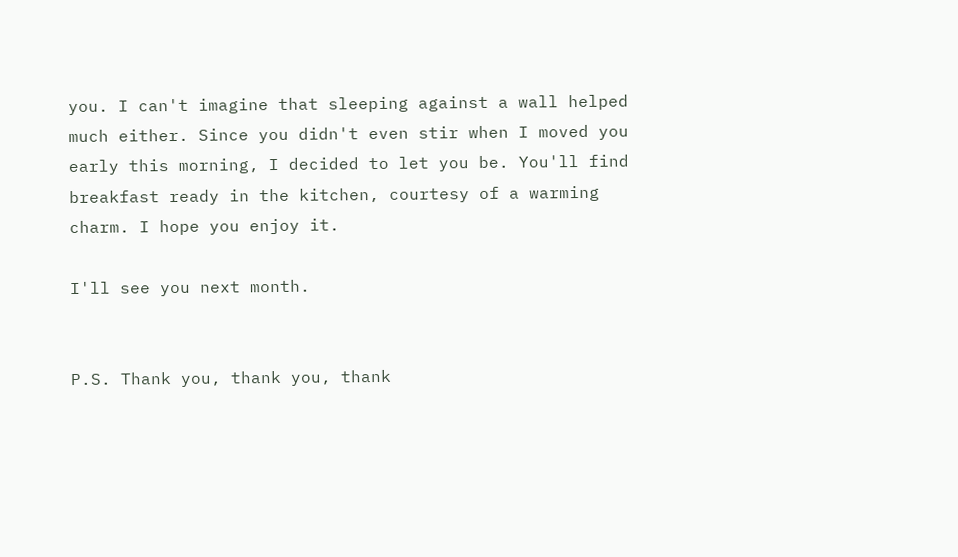you. I can't imagine that sleeping against a wall helped much either. Since you didn't even stir when I moved you early this morning, I decided to let you be. You'll find breakfast ready in the kitchen, courtesy of a warming charm. I hope you enjoy it.

I'll see you next month.


P.S. Thank you, thank you, thank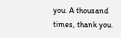you. A thousand times, thank you.